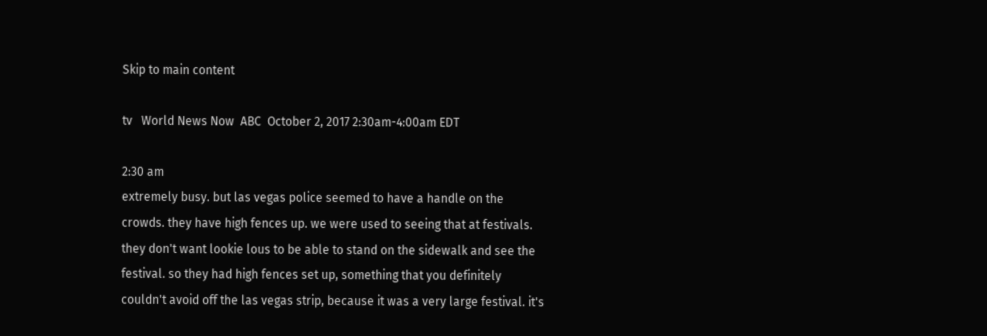Skip to main content

tv   World News Now  ABC  October 2, 2017 2:30am-4:00am EDT

2:30 am
extremely busy. but las vegas police seemed to have a handle on the crowds. they have high fences up. we were used to seeing that at festivals. they don't want lookie lous to be able to stand on the sidewalk and see the festival. so they had high fences set up, something that you definitely couldn't avoid off the las vegas strip, because it was a very large festival. it's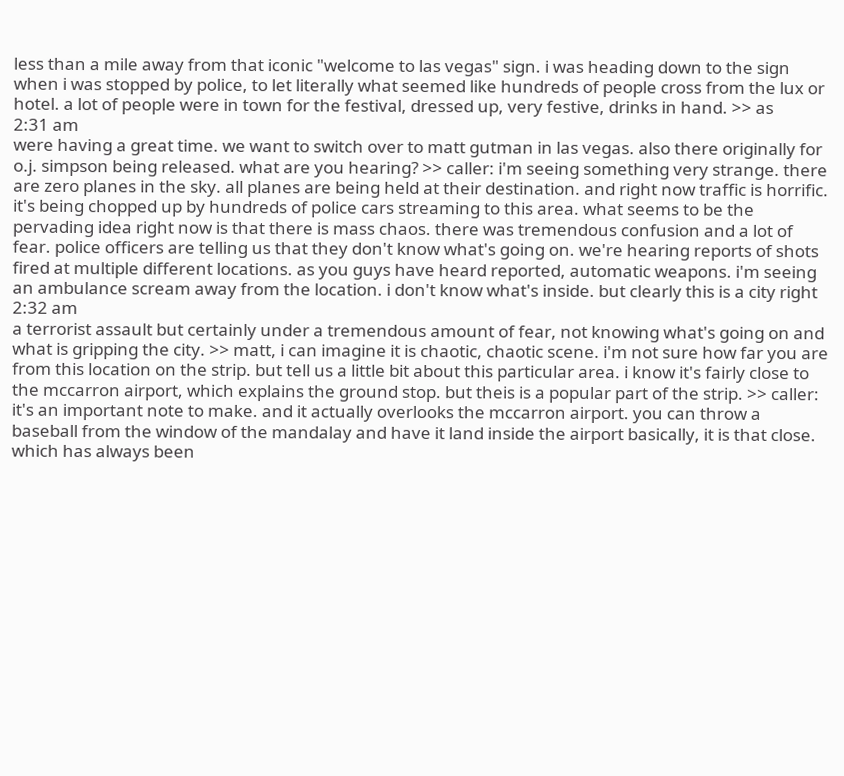less than a mile away from that iconic "welcome to las vegas" sign. i was heading down to the sign when i was stopped by police, to let literally what seemed like hundreds of people cross from the lux or hotel. a lot of people were in town for the festival, dressed up, very festive, drinks in hand. >> as
2:31 am
were having a great time. we want to switch over to matt gutman in las vegas. also there originally for o.j. simpson being released. what are you hearing? >> caller: i'm seeing something very strange. there are zero planes in the sky. all planes are being held at their destination. and right now traffic is horrific. it's being chopped up by hundreds of police cars streaming to this area. what seems to be the pervading idea right now is that there is mass chaos. there was tremendous confusion and a lot of fear. police officers are telling us that they don't know what's going on. we're hearing reports of shots fired at multiple different locations. as you guys have heard reported, automatic weapons. i'm seeing an ambulance scream away from the location. i don't know what's inside. but clearly this is a city right
2:32 am
a terrorist assault but certainly under a tremendous amount of fear, not knowing what's going on and what is gripping the city. >> matt, i can imagine it is chaotic, chaotic scene. i'm not sure how far you are from this location on the strip. but tell us a little bit about this particular area. i know it's fairly close to the mccarron airport, which explains the ground stop. but theis is a popular part of the strip. >> caller: it's an important note to make. and it actually overlooks the mccarron airport. you can throw a baseball from the window of the mandalay and have it land inside the airport basically, it is that close. which has always been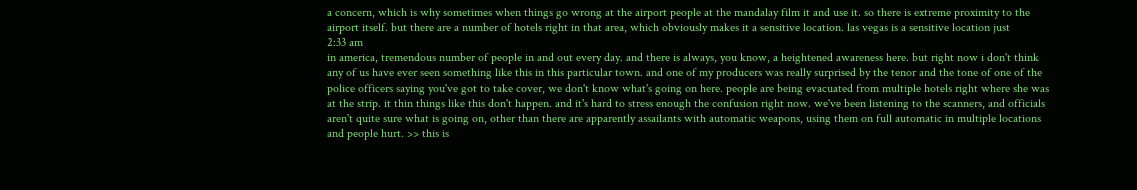a concern, which is why sometimes when things go wrong at the airport people at the mandalay film it and use it. so there is extreme proximity to the airport itself. but there are a number of hotels right in that area, which obviously makes it a sensitive location. las vegas is a sensitive location just
2:33 am
in america, tremendous number of people in and out every day. and there is always, you know, a heightened awareness here. but right now i don't think any of us have ever seen something like this in this particular town. and one of my producers was really surprised by the tenor and the tone of one of the police officers saying you've got to take cover, we don't know what's going on here. people are being evacuated from multiple hotels right where she was at the strip. it thin things like this don't happen. and it's hard to stress enough the confusion right now. we've been listening to the scanners, and officials aren't quite sure what is going on, other than there are apparently assailants with automatic weapons, using them on full automatic in multiple locations and people hurt. >> this is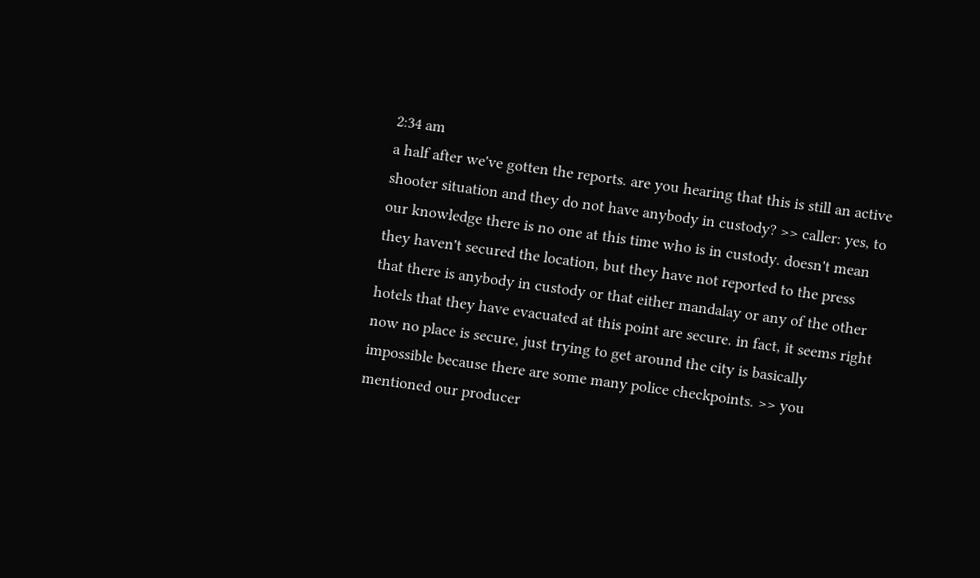2:34 am
a half after we've gotten the reports. are you hearing that this is still an active shooter situation and they do not have anybody in custody? >> caller: yes, to our knowledge there is no one at this time who is in custody. doesn't mean they haven't secured the location, but they have not reported to the press that there is anybody in custody or that either mandalay or any of the other hotels that they have evacuated at this point are secure. in fact, it seems right now no place is secure, just trying to get around the city is basically impossible because there are some many police checkpoints. >> you mentioned our producer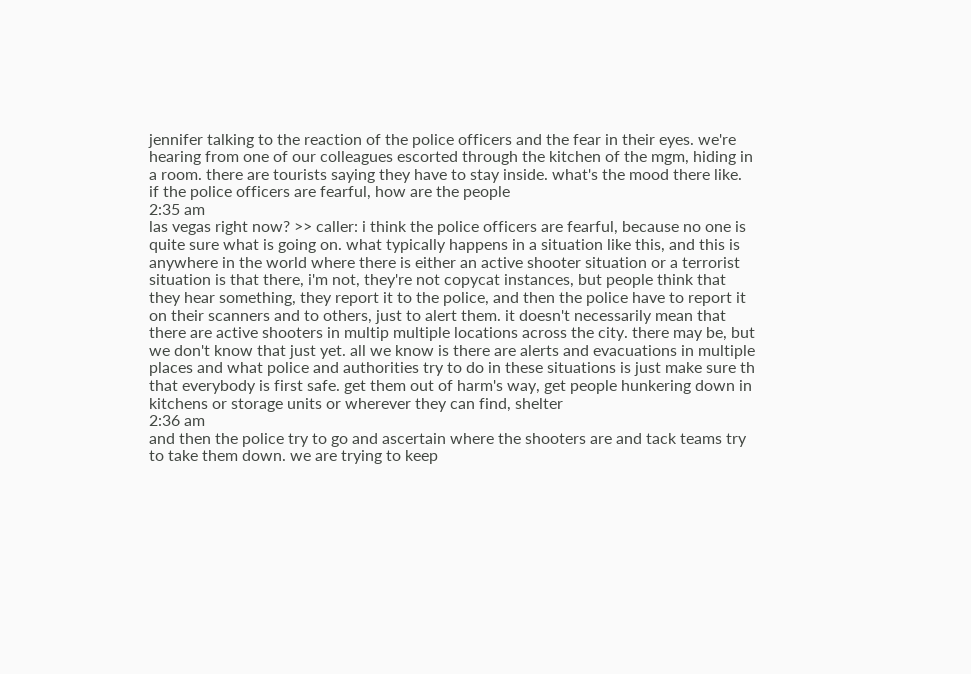jennifer talking to the reaction of the police officers and the fear in their eyes. we're hearing from one of our colleagues escorted through the kitchen of the mgm, hiding in a room. there are tourists saying they have to stay inside. what's the mood there like. if the police officers are fearful, how are the people
2:35 am
las vegas right now? >> caller: i think the police officers are fearful, because no one is quite sure what is going on. what typically happens in a situation like this, and this is anywhere in the world where there is either an active shooter situation or a terrorist situation is that there, i'm not, they're not copycat instances, but people think that they hear something, they report it to the police, and then the police have to report it on their scanners and to others, just to alert them. it doesn't necessarily mean that there are active shooters in multip multiple locations across the city. there may be, but we don't know that just yet. all we know is there are alerts and evacuations in multiple places and what police and authorities try to do in these situations is just make sure th that everybody is first safe. get them out of harm's way, get people hunkering down in kitchens or storage units or wherever they can find, shelter
2:36 am
and then the police try to go and ascertain where the shooters are and tack teams try to take them down. we are trying to keep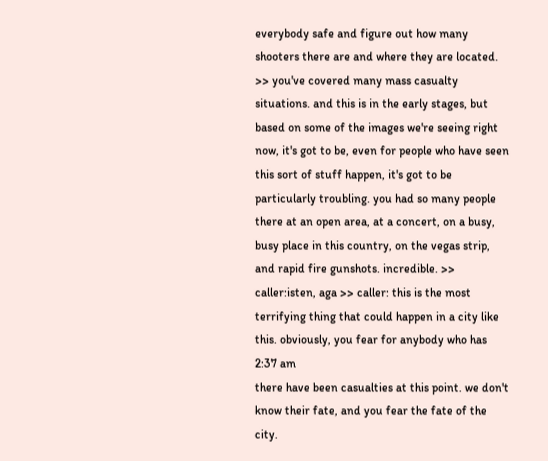everybody safe and figure out how many shooters there are and where they are located. >> you've covered many mass casualty situations. and this is in the early stages, but based on some of the images we're seeing right now, it's got to be, even for people who have seen this sort of stuff happen, it's got to be particularly troubling. you had so many people there at an open area, at a concert, on a busy, busy place in this country, on the vegas strip, and rapid fire gunshots. incredible. >> caller:isten, aga >> caller: this is the most terrifying thing that could happen in a city like this. obviously, you fear for anybody who has
2:37 am
there have been casualties at this point. we don't know their fate, and you fear the fate of the city.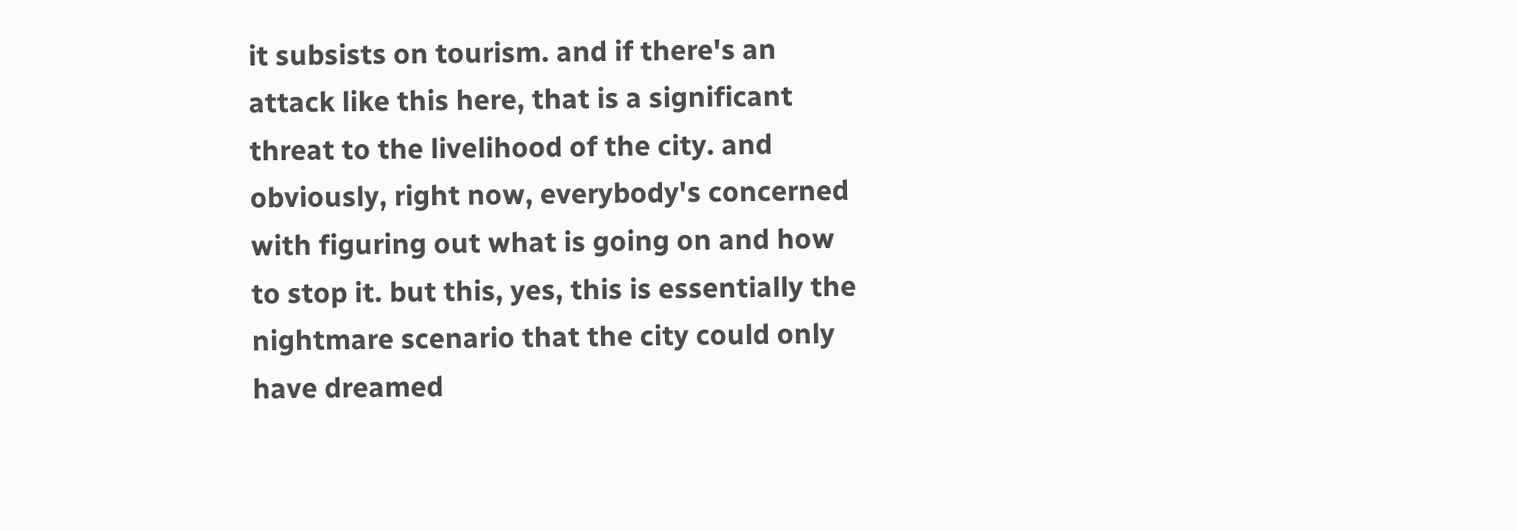it subsists on tourism. and if there's an attack like this here, that is a significant threat to the livelihood of the city. and obviously, right now, everybody's concerned with figuring out what is going on and how to stop it. but this, yes, this is essentially the nightmare scenario that the city could only have dreamed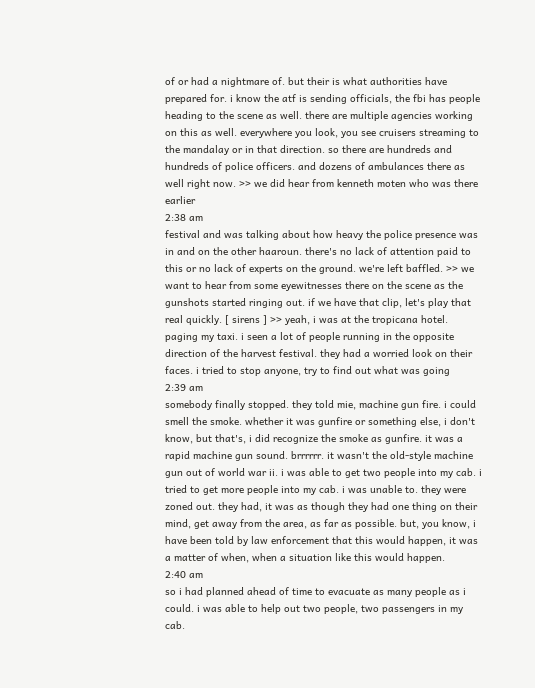of or had a nightmare of. but their is what authorities have prepared for. i know the atf is sending officials, the fbi has people heading to the scene as well. there are multiple agencies working on this as well. everywhere you look, you see cruisers streaming to the mandalay or in that direction. so there are hundreds and hundreds of police officers. and dozens of ambulances there as well right now. >> we did hear from kenneth moten who was there earlier
2:38 am
festival and was talking about how heavy the police presence was in and on the other haaroun. there's no lack of attention paid to this or no lack of experts on the ground. we're left baffled. >> we want to hear from some eyewitnesses there on the scene as the gunshots started ringing out. if we have that clip, let's play that real quickly. [ sirens ] >> yeah, i was at the tropicana hotel. paging my taxi. i seen a lot of people running in the opposite direction of the harvest festival. they had a worried look on their faces. i tried to stop anyone, try to find out what was going
2:39 am
somebody finally stopped. they told mie, machine gun fire. i could smell the smoke. whether it was gunfire or something else, i don't know, but that's, i did recognize the smoke as gunfire. it was a rapid machine gun sound. brrrrrr. it wasn't the old-style machine gun out of world war ii. i was able to get two people into my cab. i tried to get more people into my cab. i was unable to. they were zoned out. they had, it was as though they had one thing on their mind, get away from the area, as far as possible. but, you know, i have been told by law enforcement that this would happen, it was a matter of when, when a situation like this would happen.
2:40 am
so i had planned ahead of time to evacuate as many people as i could. i was able to help out two people, two passengers in my cab.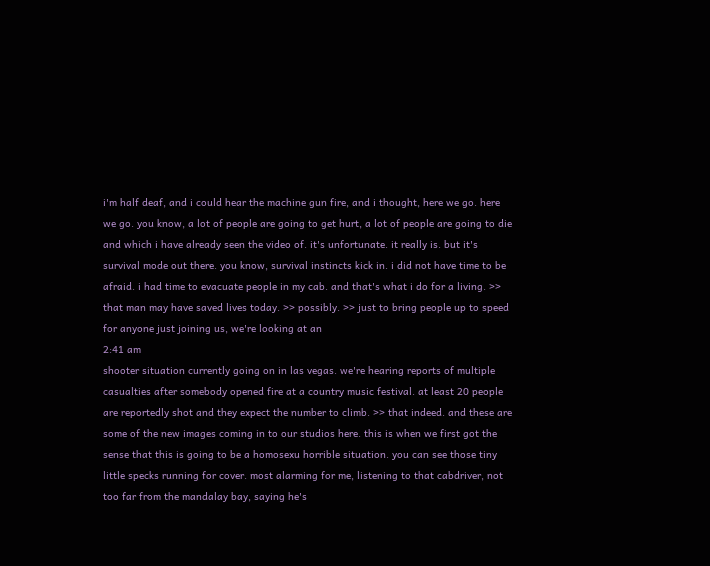i'm half deaf, and i could hear the machine gun fire, and i thought, here we go. here we go. you know, a lot of people are going to get hurt, a lot of people are going to die and which i have already seen the video of. it's unfortunate. it really is. but it's survival mode out there. you know, survival instincts kick in. i did not have time to be afraid. i had time to evacuate people in my cab. and that's what i do for a living. >> that man may have saved lives today. >> possibly. >> just to bring people up to speed for anyone just joining us, we're looking at an
2:41 am
shooter situation currently going on in las vegas. we're hearing reports of multiple casualties after somebody opened fire at a country music festival. at least 20 people are reportedly shot and they expect the number to climb. >> that indeed. and these are some of the new images coming in to our studios here. this is when we first got the sense that this is going to be a homosexu horrible situation. you can see those tiny little specks running for cover. most alarming for me, listening to that cabdriver, not too far from the mandalay bay, saying he's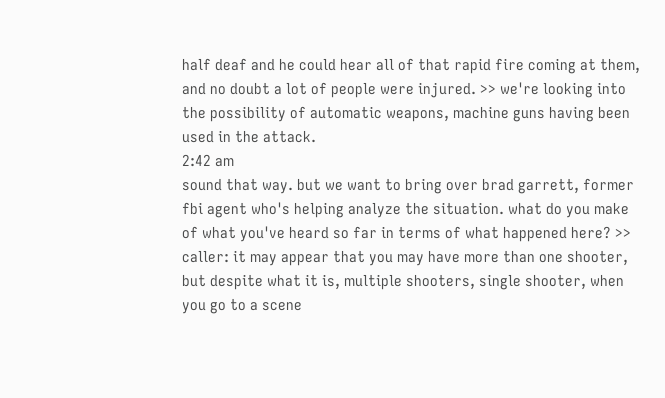half deaf and he could hear all of that rapid fire coming at them, and no doubt a lot of people were injured. >> we're looking into the possibility of automatic weapons, machine guns having been used in the attack.
2:42 am
sound that way. but we want to bring over brad garrett, former fbi agent who's helping analyze the situation. what do you make of what you've heard so far in terms of what happened here? >> caller: it may appear that you may have more than one shooter, but despite what it is, multiple shooters, single shooter, when you go to a scene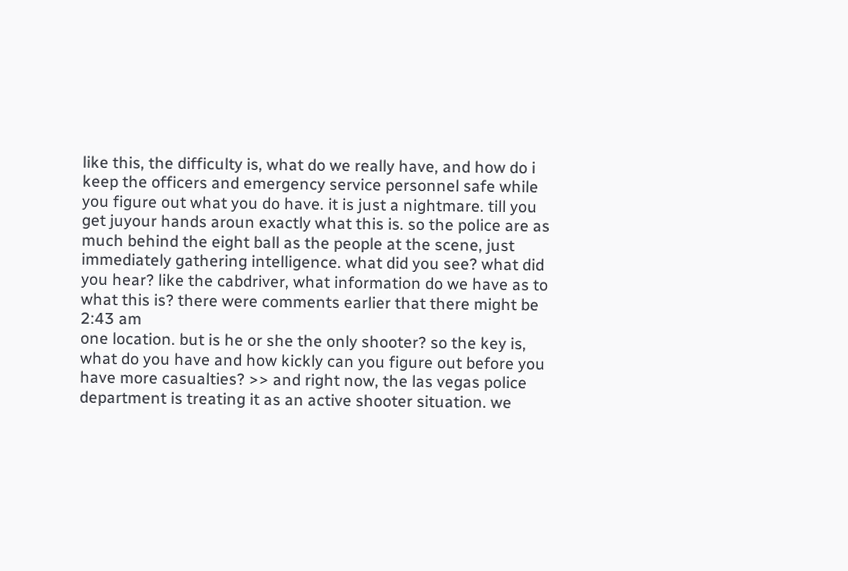like this, the difficulty is, what do we really have, and how do i keep the officers and emergency service personnel safe while you figure out what you do have. it is just a nightmare. till you get juyour hands aroun exactly what this is. so the police are as much behind the eight ball as the people at the scene, just immediately gathering intelligence. what did you see? what did you hear? like the cabdriver, what information do we have as to what this is? there were comments earlier that there might be
2:43 am
one location. but is he or she the only shooter? so the key is, what do you have and how kickly can you figure out before you have more casualties? >> and right now, the las vegas police department is treating it as an active shooter situation. we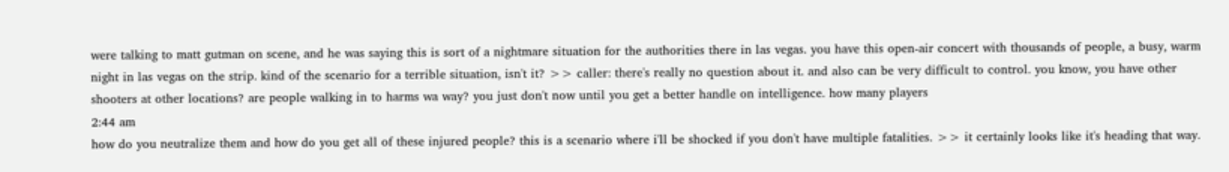were talking to matt gutman on scene, and he was saying this is sort of a nightmare situation for the authorities there in las vegas. you have this open-air concert with thousands of people, a busy, warm night in las vegas on the strip. kind of the scenario for a terrible situation, isn't it? >> caller: there's really no question about it. and also can be very difficult to control. you know, you have other shooters at other locations? are people walking in to harms wa way? you just don't now until you get a better handle on intelligence. how many players
2:44 am
how do you neutralize them and how do you get all of these injured people? this is a scenario where i'll be shocked if you don't have multiple fatalities. >> it certainly looks like it's heading that way.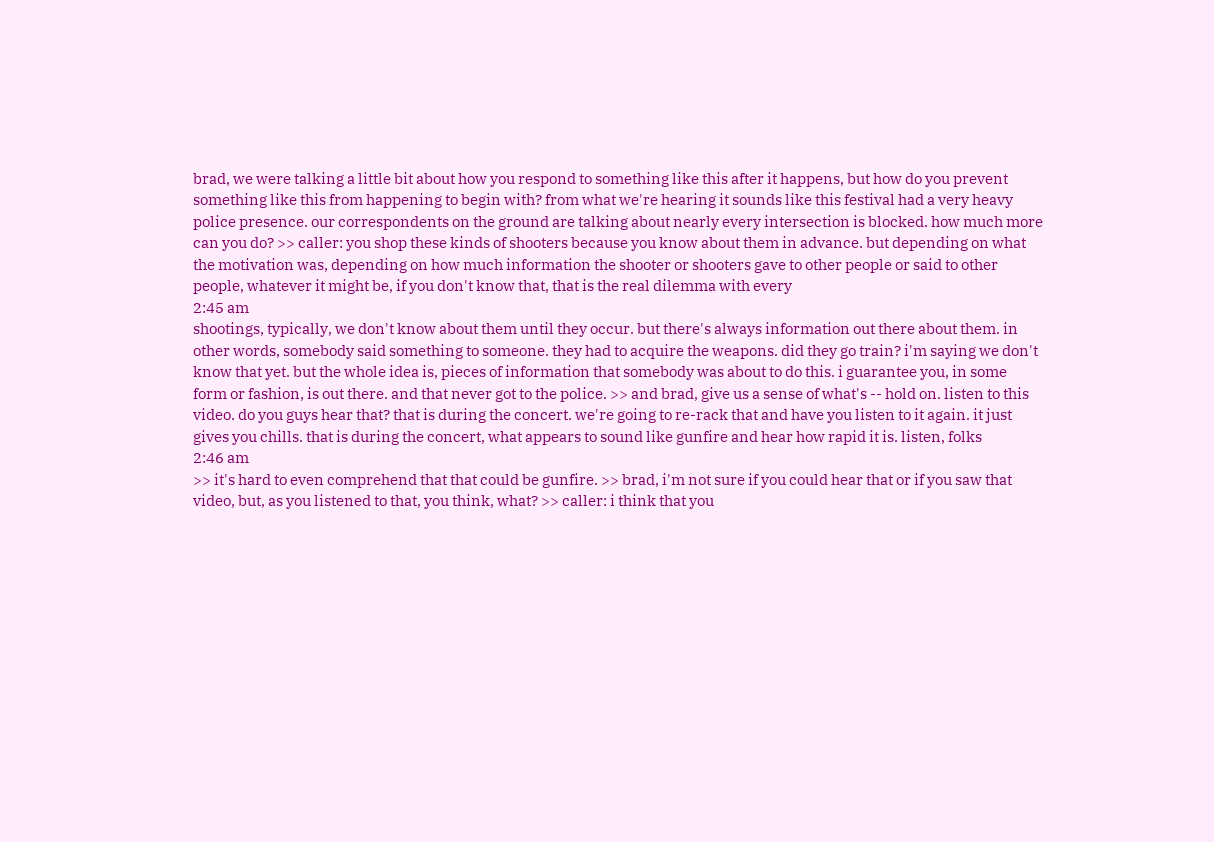brad, we were talking a little bit about how you respond to something like this after it happens, but how do you prevent something like this from happening to begin with? from what we're hearing it sounds like this festival had a very heavy police presence. our correspondents on the ground are talking about nearly every intersection is blocked. how much more can you do? >> caller: you shop these kinds of shooters because you know about them in advance. but depending on what the motivation was, depending on how much information the shooter or shooters gave to other people or said to other people, whatever it might be, if you don't know that, that is the real dilemma with every
2:45 am
shootings, typically, we don't know about them until they occur. but there's always information out there about them. in other words, somebody said something to someone. they had to acquire the weapons. did they go train? i'm saying we don't know that yet. but the whole idea is, pieces of information that somebody was about to do this. i guarantee you, in some form or fashion, is out there. and that never got to the police. >> and brad, give us a sense of what's -- hold on. listen to this video. do you guys hear that? that is during the concert. we're going to re-rack that and have you listen to it again. it just gives you chills. that is during the concert, what appears to sound like gunfire and hear how rapid it is. listen, folks
2:46 am
>> it's hard to even comprehend that that could be gunfire. >> brad, i'm not sure if you could hear that or if you saw that video, but, as you listened to that, you think, what? >> caller: i think that you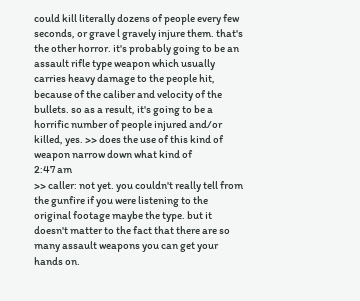could kill literally dozens of people every few seconds, or grave l gravely injure them. that's the other horror. it's probably going to be an assault rifle type weapon which usually carries heavy damage to the people hit, because of the caliber and velocity of the bullets. so as a result, it's going to be a horrific number of people injured and/or killed, yes. >> does the use of this kind of weapon narrow down what kind of
2:47 am
>> caller: not yet. you couldn't really tell from the gunfire if you were listening to the original footage maybe the type. but it doesn't matter to the fact that there are so many assault weapons you can get your hands on.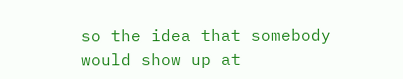so the idea that somebody would show up at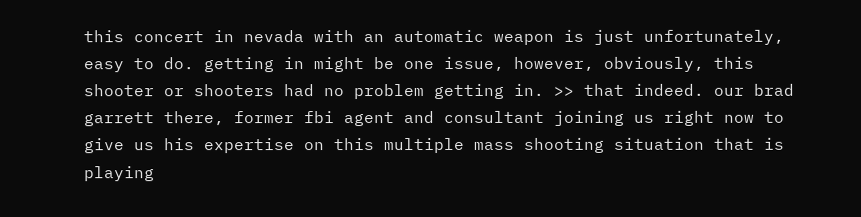this concert in nevada with an automatic weapon is just unfortunately, easy to do. getting in might be one issue, however, obviously, this shooter or shooters had no problem getting in. >> that indeed. our brad garrett there, former fbi agent and consultant joining us right now to give us his expertise on this multiple mass shooting situation that is playing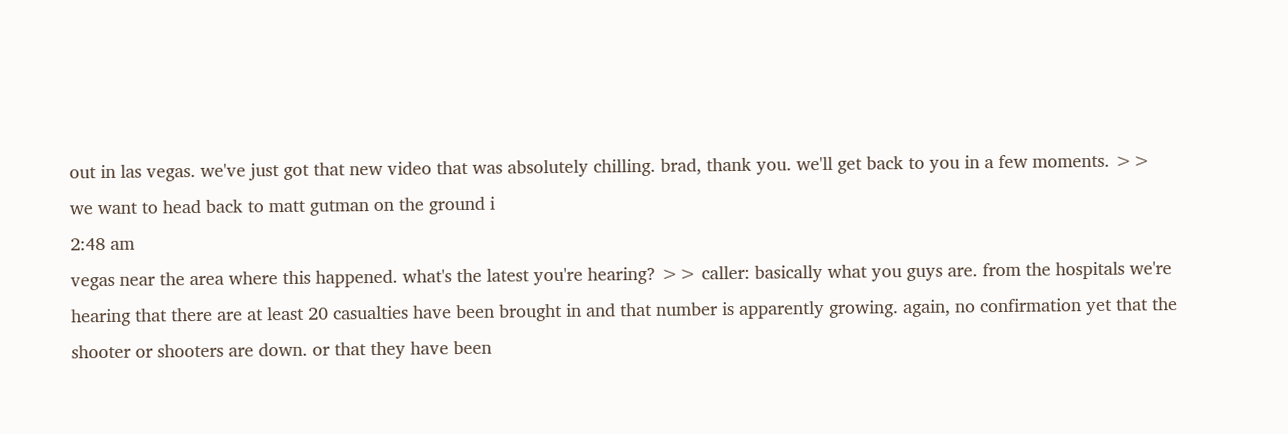out in las vegas. we've just got that new video that was absolutely chilling. brad, thank you. we'll get back to you in a few moments. >> we want to head back to matt gutman on the ground i
2:48 am
vegas near the area where this happened. what's the latest you're hearing? >> caller: basically what you guys are. from the hospitals we're hearing that there are at least 20 casualties have been brought in and that number is apparently growing. again, no confirmation yet that the shooter or shooters are down. or that they have been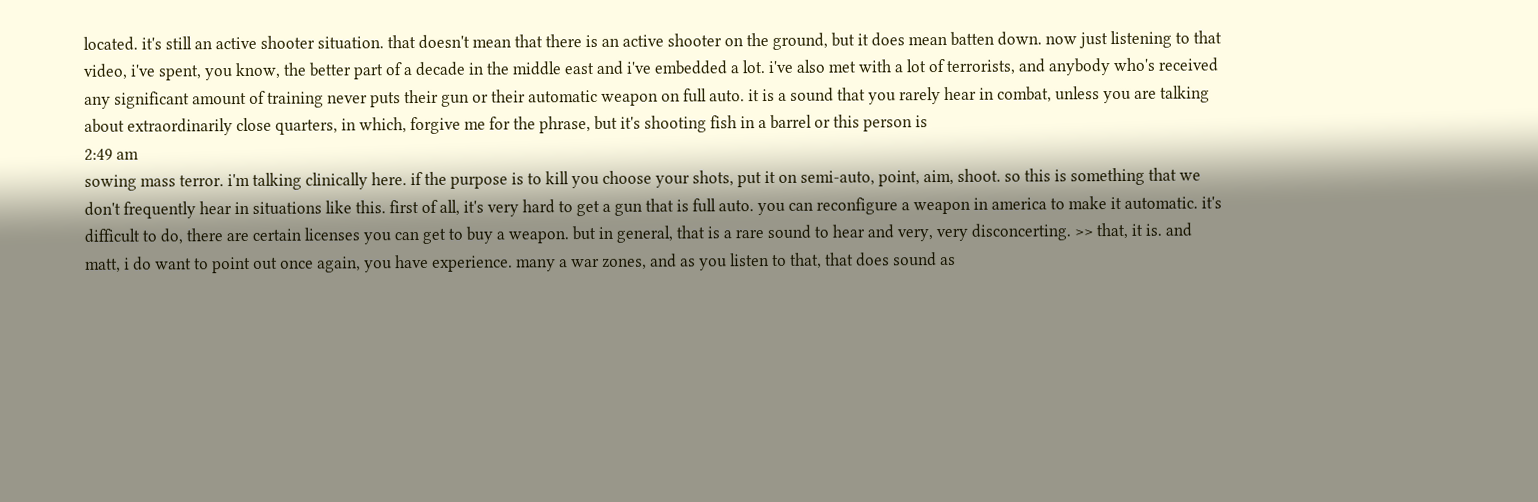located. it's still an active shooter situation. that doesn't mean that there is an active shooter on the ground, but it does mean batten down. now just listening to that video, i've spent, you know, the better part of a decade in the middle east and i've embedded a lot. i've also met with a lot of terrorists, and anybody who's received any significant amount of training never puts their gun or their automatic weapon on full auto. it is a sound that you rarely hear in combat, unless you are talking about extraordinarily close quarters, in which, forgive me for the phrase, but it's shooting fish in a barrel or this person is
2:49 am
sowing mass terror. i'm talking clinically here. if the purpose is to kill you choose your shots, put it on semi-auto, point, aim, shoot. so this is something that we don't frequently hear in situations like this. first of all, it's very hard to get a gun that is full auto. you can reconfigure a weapon in america to make it automatic. it's difficult to do, there are certain licenses you can get to buy a weapon. but in general, that is a rare sound to hear and very, very disconcerting. >> that, it is. and matt, i do want to point out once again, you have experience. many a war zones, and as you listen to that, that does sound as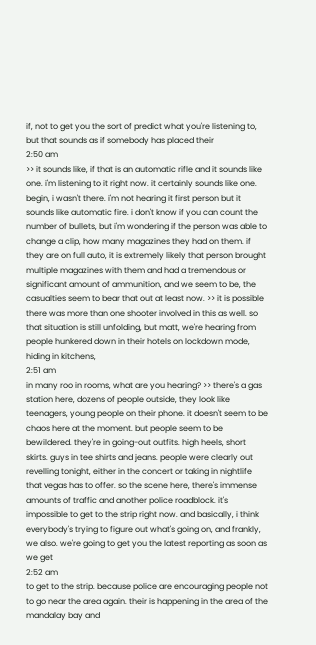if, not to get you the sort of predict what you're listening to, but that sounds as if somebody has placed their
2:50 am
>> it sounds like, if that is an automatic rifle and it sounds like one. i'm listening to it right now. it certainly sounds like one. begin, i wasn't there. i'm not hearing it first person but it sounds like automatic fire. i don't know if you can count the number of bullets, but i'm wondering if the person was able to change a clip, how many magazines they had on them. if they are on full auto, it is extremely likely that person brought multiple magazines with them and had a tremendous or significant amount of ammunition, and we seem to be, the casualties seem to bear that out at least now. >> it is possible there was more than one shooter involved in this as well. so that situation is still unfolding, but matt, we're hearing from people hunkered down in their hotels on lockdown mode, hiding in kitchens,
2:51 am
in many roo in rooms, what are you hearing? >> there's a gas station here, dozens of people outside, they look like teenagers, young people on their phone. it doesn't seem to be chaos here at the moment. but people seem to be bewildered. they're in going-out outfits. high heels, short skirts. guys in tee shirts and jeans. people were clearly out revelling tonight, either in the concert or taking in nightlife that vegas has to offer. so the scene here, there's immense amounts of traffic and another police roadblock. it's impossible to get to the strip right now. and basically, i think everybody's trying to figure out what's going on, and frankly, we also. we're going to get you the latest reporting as soon as we get
2:52 am
to get to the strip. because police are encouraging people not to go near the area again. their is happening in the area of the mandalay bay and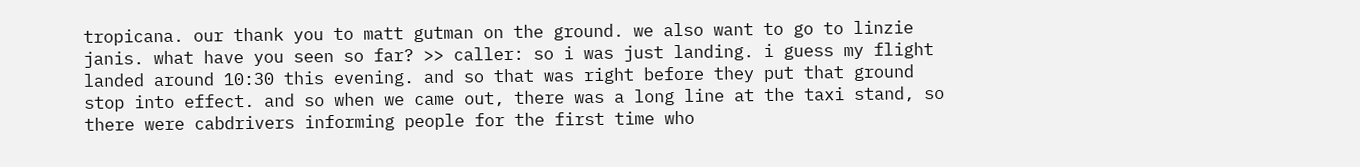tropicana. our thank you to matt gutman on the ground. we also want to go to linzie janis. what have you seen so far? >> caller: so i was just landing. i guess my flight landed around 10:30 this evening. and so that was right before they put that ground stop into effect. and so when we came out, there was a long line at the taxi stand, so there were cabdrivers informing people for the first time who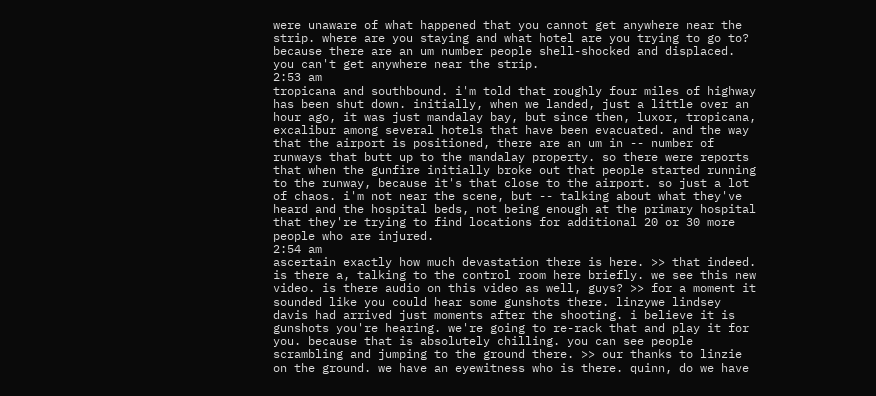were unaware of what happened that you cannot get anywhere near the strip. where are you staying and what hotel are you trying to go to? because there are an um number people shell-shocked and displaced. you can't get anywhere near the strip.
2:53 am
tropicana and southbound. i'm told that roughly four miles of highway has been shut down. initially, when we landed, just a little over an hour ago, it was just mandalay bay, but since then, luxor, tropicana, excalibur among several hotels that have been evacuated. and the way that the airport is positioned, there are an um in -- number of runways that butt up to the mandalay property. so there were reports that when the gunfire initially broke out that people started running to the runway, because it's that close to the airport. so just a lot of chaos. i'm not near the scene, but -- talking about what they've heard and the hospital beds, not being enough at the primary hospital that they're trying to find locations for additional 20 or 30 more people who are injured.
2:54 am
ascertain exactly how much devastation there is here. >> that indeed. is there a, talking to the control room here briefly. we see this new video. is there audio on this video as well, guys? >> for a moment it sounded like you could hear some gunshots there. linzywe lindsey davis had arrived just moments after the shooting. i believe it is gunshots you're hearing. we're going to re-rack that and play it for you. because that is absolutely chilling. you can see people scrambling and jumping to the ground there. >> our thanks to linzie on the ground. we have an eyewitness who is there. quinn, do we have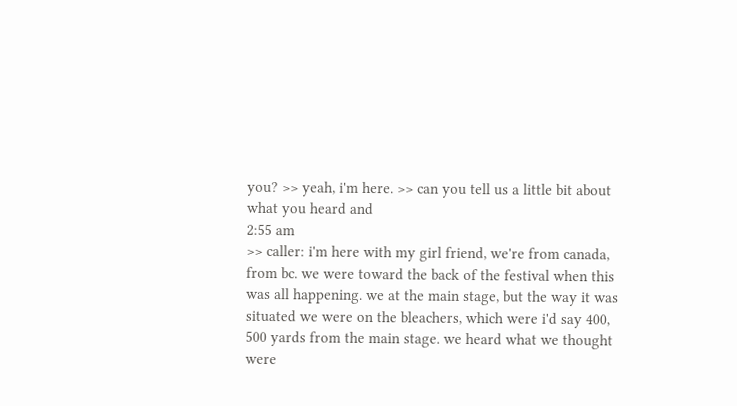you? >> yeah, i'm here. >> can you tell us a little bit about what you heard and
2:55 am
>> caller: i'm here with my girl friend, we're from canada, from bc. we were toward the back of the festival when this was all happening. we at the main stage, but the way it was situated we were on the bleachers, which were i'd say 400, 500 yards from the main stage. we heard what we thought were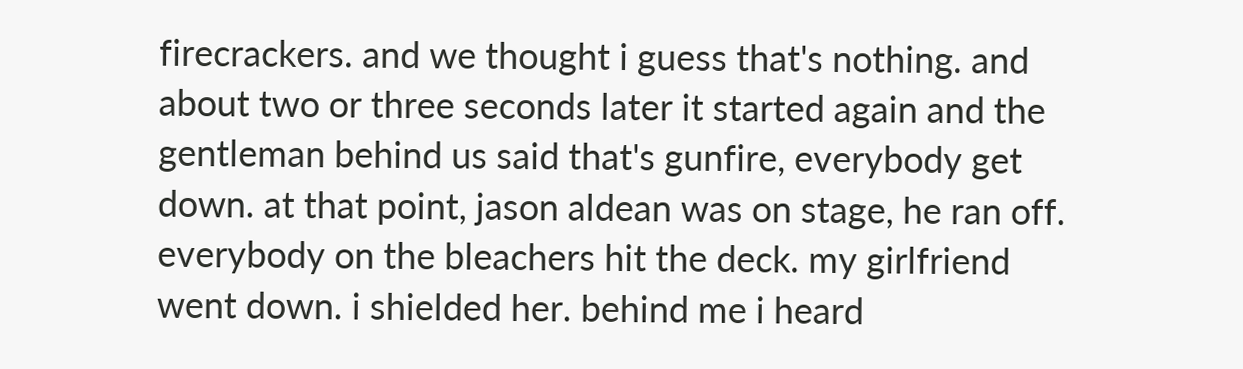firecrackers. and we thought i guess that's nothing. and about two or three seconds later it started again and the gentleman behind us said that's gunfire, everybody get down. at that point, jason aldean was on stage, he ran off. everybody on the bleachers hit the deck. my girlfriend went down. i shielded her. behind me i heard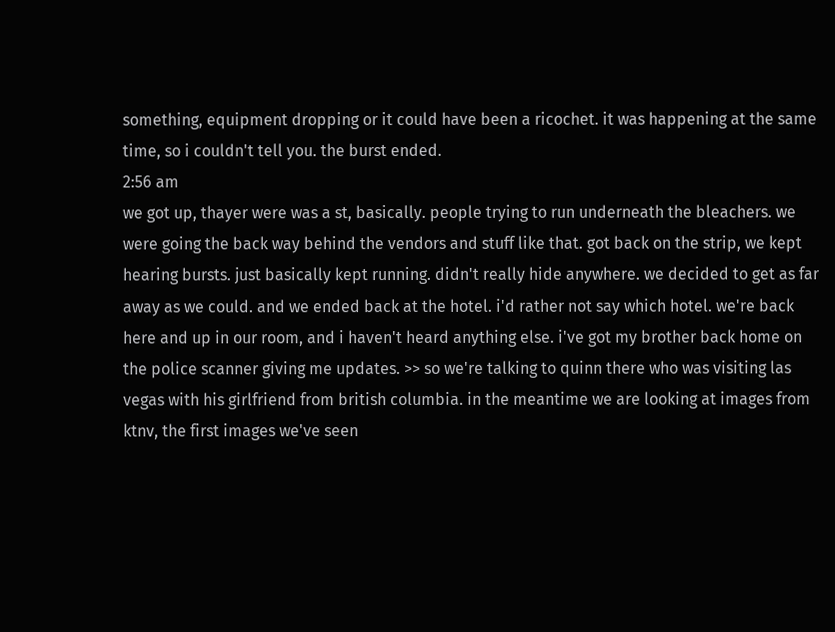something, equipment dropping or it could have been a ricochet. it was happening at the same time, so i couldn't tell you. the burst ended.
2:56 am
we got up, thayer were was a st, basically. people trying to run underneath the bleachers. we were going the back way behind the vendors and stuff like that. got back on the strip, we kept hearing bursts. just basically kept running. didn't really hide anywhere. we decided to get as far away as we could. and we ended back at the hotel. i'd rather not say which hotel. we're back here and up in our room, and i haven't heard anything else. i've got my brother back home on the police scanner giving me updates. >> so we're talking to quinn there who was visiting las vegas with his girlfriend from british columbia. in the meantime we are looking at images from ktnv, the first images we've seen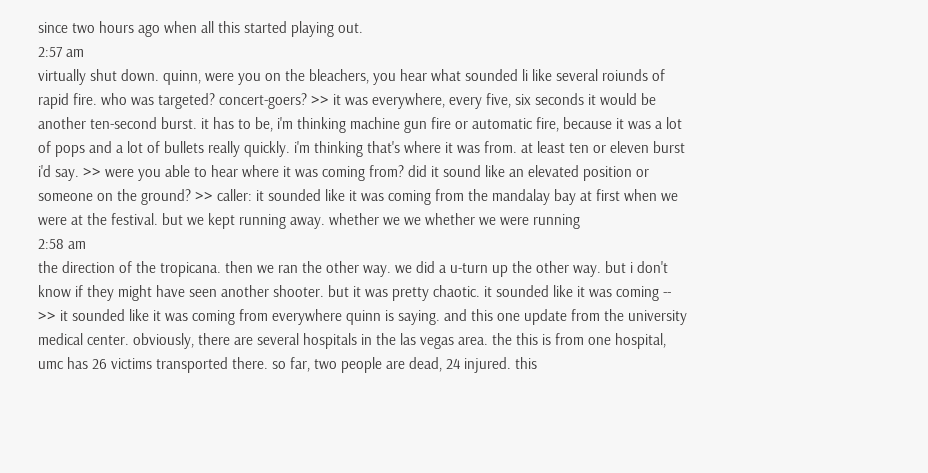since two hours ago when all this started playing out.
2:57 am
virtually shut down. quinn, were you on the bleachers, you hear what sounded li like several roiunds of rapid fire. who was targeted? concert-goers? >> it was everywhere, every five, six seconds it would be another ten-second burst. it has to be, i'm thinking machine gun fire or automatic fire, because it was a lot of pops and a lot of bullets really quickly. i'm thinking that's where it was from. at least ten or eleven burst i'd say. >> were you able to hear where it was coming from? did it sound like an elevated position or someone on the ground? >> caller: it sounded like it was coming from the mandalay bay at first when we were at the festival. but we kept running away. whether we we whether we were running
2:58 am
the direction of the tropicana. then we ran the other way. we did a u-turn up the other way. but i don't know if they might have seen another shooter. but it was pretty chaotic. it sounded like it was coming -- >> it sounded like it was coming from everywhere quinn is saying. and this one update from the university medical center. obviously, there are several hospitals in the las vegas area. the this is from one hospital, umc has 26 victims transported there. so far, two people are dead, 24 injured. this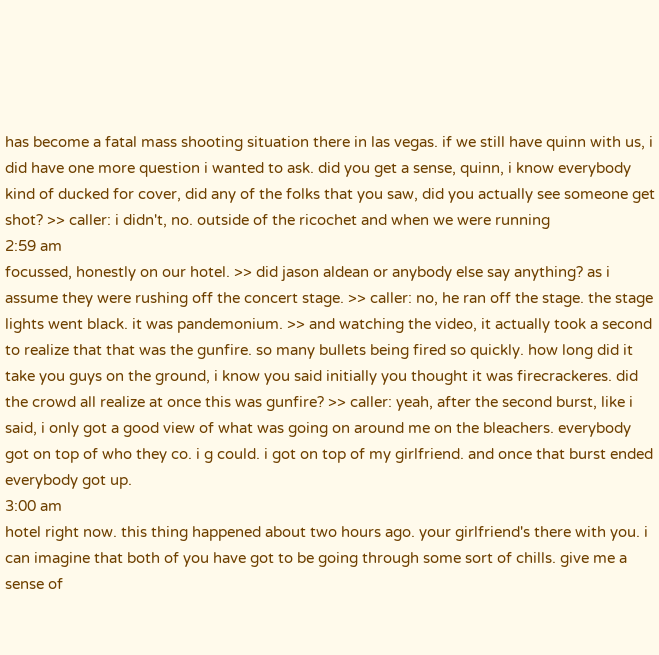has become a fatal mass shooting situation there in las vegas. if we still have quinn with us, i did have one more question i wanted to ask. did you get a sense, quinn, i know everybody kind of ducked for cover, did any of the folks that you saw, did you actually see someone get shot? >> caller: i didn't, no. outside of the ricochet and when we were running
2:59 am
focussed, honestly on our hotel. >> did jason aldean or anybody else say anything? as i assume they were rushing off the concert stage. >> caller: no, he ran off the stage. the stage lights went black. it was pandemonium. >> and watching the video, it actually took a second to realize that that was the gunfire. so many bullets being fired so quickly. how long did it take you guys on the ground, i know you said initially you thought it was firecrackeres. did the crowd all realize at once this was gunfire? >> caller: yeah, after the second burst, like i said, i only got a good view of what was going on around me on the bleachers. everybody got on top of who they co. i g could. i got on top of my girlfriend. and once that burst ended everybody got up.
3:00 am
hotel right now. this thing happened about two hours ago. your girlfriend's there with you. i can imagine that both of you have got to be going through some sort of chills. give me a sense of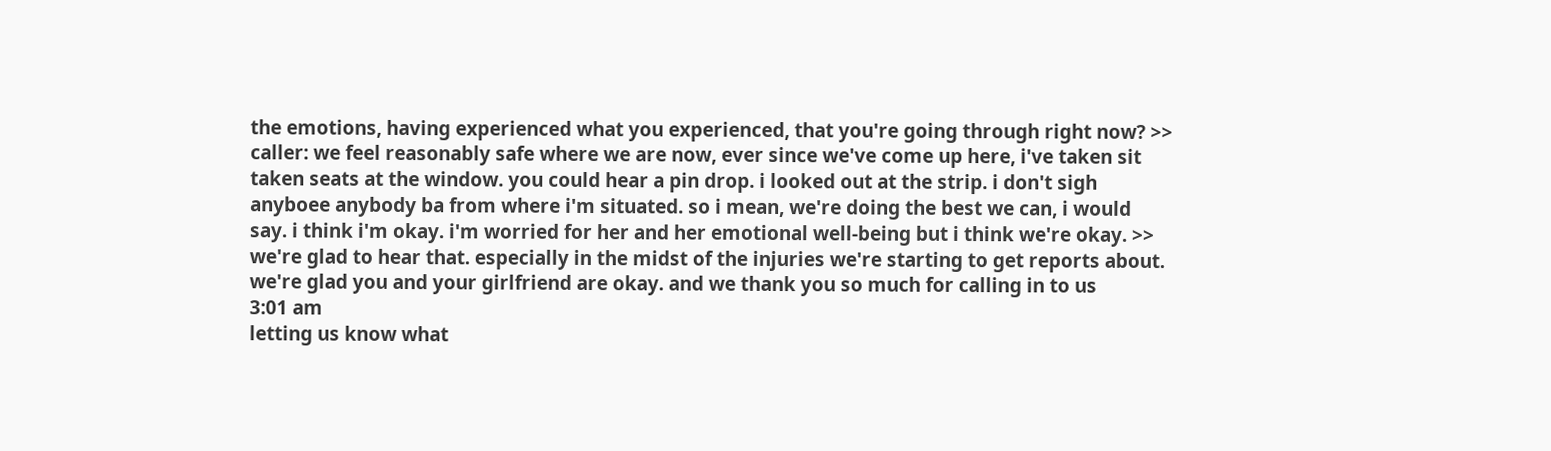the emotions, having experienced what you experienced, that you're going through right now? >> caller: we feel reasonably safe where we are now, ever since we've come up here, i've taken sit taken seats at the window. you could hear a pin drop. i looked out at the strip. i don't sigh anyboee anybody ba from where i'm situated. so i mean, we're doing the best we can, i would say. i think i'm okay. i'm worried for her and her emotional well-being but i think we're okay. >> we're glad to hear that. especially in the midst of the injuries we're starting to get reports about. we're glad you and your girlfriend are okay. and we thank you so much for calling in to us
3:01 am
letting us know what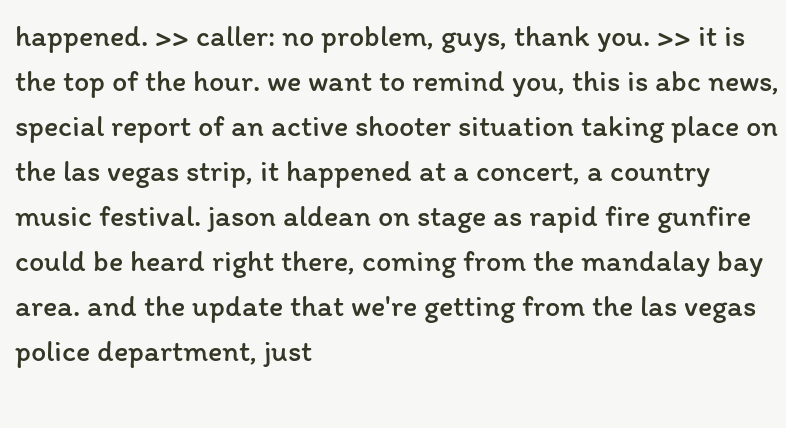happened. >> caller: no problem, guys, thank you. >> it is the top of the hour. we want to remind you, this is abc news, special report of an active shooter situation taking place on the las vegas strip, it happened at a concert, a country music festival. jason aldean on stage as rapid fire gunfire could be heard right there, coming from the mandalay bay area. and the update that we're getting from the las vegas police department, just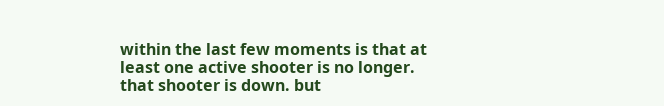within the last few moments is that at least one active shooter is no longer. that shooter is down. but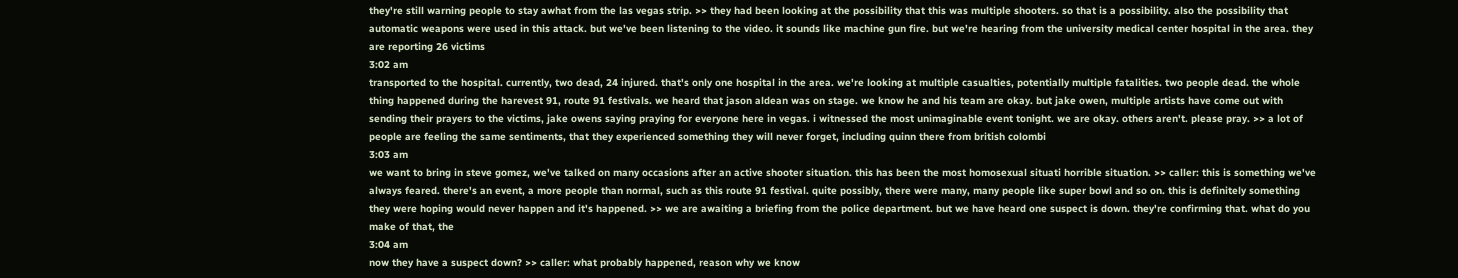they're still warning people to stay awhat from the las vegas strip. >> they had been looking at the possibility that this was multiple shooters. so that is a possibility. also the possibility that automatic weapons were used in this attack. but we've been listening to the video. it sounds like machine gun fire. but we're hearing from the university medical center hospital in the area. they are reporting 26 victims
3:02 am
transported to the hospital. currently, two dead, 24 injured. that's only one hospital in the area. we're looking at multiple casualties, potentially multiple fatalities. two people dead. the whole thing happened during the harevest 91, route 91 festivals. we heard that jason aldean was on stage. we know he and his team are okay. but jake owen, multiple artists have come out with sending their prayers to the victims, jake owens saying praying for everyone here in vegas. i witnessed the most unimaginable event tonight. we are okay. others aren't. please pray. >> a lot of people are feeling the same sentiments, that they experienced something they will never forget, including quinn there from british colombi
3:03 am
we want to bring in steve gomez, we've talked on many occasions after an active shooter situation. this has been the most homosexual situati horrible situation. >> caller: this is something we've always feared. there's an event, a more people than normal, such as this route 91 festival. quite possibly, there were many, many people like super bowl and so on. this is definitely something they were hoping would never happen and it's happened. >> we are awaiting a briefing from the police department. but we have heard one suspect is down. they're confirming that. what do you make of that, the
3:04 am
now they have a suspect down? >> caller: what probably happened, reason why we know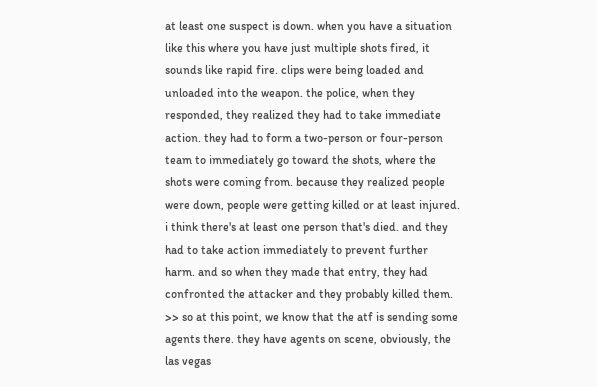at least one suspect is down. when you have a situation like this where you have just multiple shots fired, it sounds like rapid fire. clips were being loaded and unloaded into the weapon. the police, when they responded, they realized they had to take immediate action. they had to form a two-person or four-person team to immediately go toward the shots, where the shots were coming from. because they realized people were down, people were getting killed or at least injured. i think there's at least one person that's died. and they had to take action immediately to prevent further harm. and so when they made that entry, they had confronted the attacker and they probably killed them. >> so at this point, we know that the atf is sending some agents there. they have agents on scene, obviously, the las vegas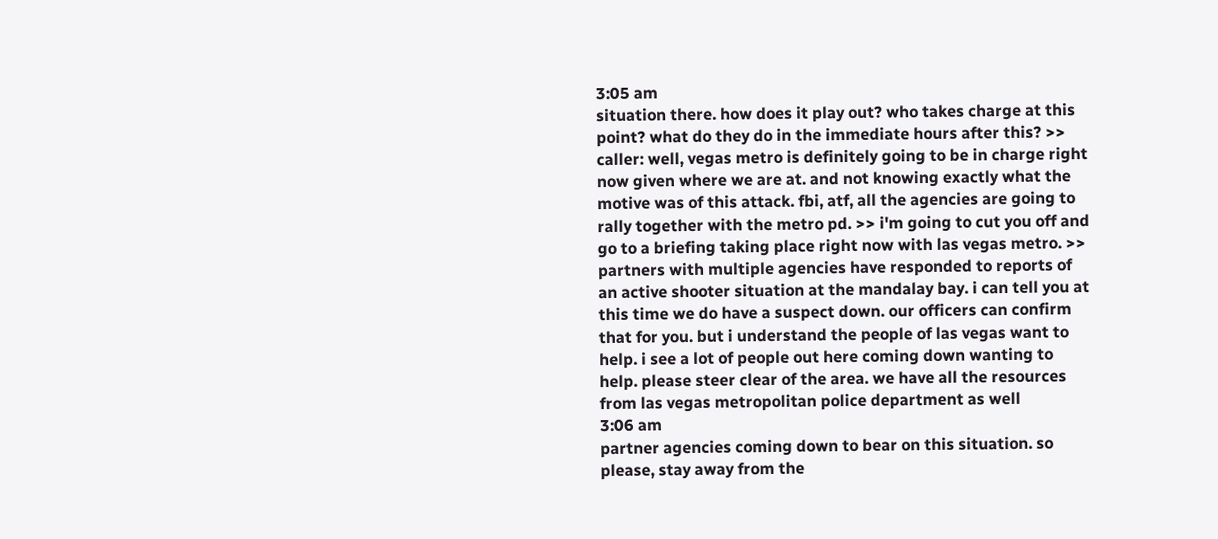3:05 am
situation there. how does it play out? who takes charge at this point? what do they do in the immediate hours after this? >> caller: well, vegas metro is definitely going to be in charge right now given where we are at. and not knowing exactly what the motive was of this attack. fbi, atf, all the agencies are going to rally together with the metro pd. >> i'm going to cut you off and go to a briefing taking place right now with las vegas metro. >> partners with multiple agencies have responded to reports of an active shooter situation at the mandalay bay. i can tell you at this time we do have a suspect down. our officers can confirm that for you. but i understand the people of las vegas want to help. i see a lot of people out here coming down wanting to help. please steer clear of the area. we have all the resources from las vegas metropolitan police department as well
3:06 am
partner agencies coming down to bear on this situation. so please, stay away from the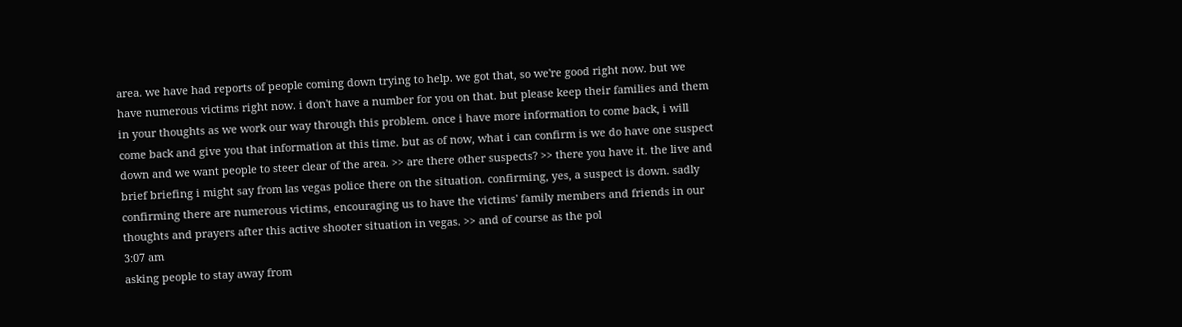area. we have had reports of people coming down trying to help. we got that, so we're good right now. but we have numerous victims right now. i don't have a number for you on that. but please keep their families and them in your thoughts as we work our way through this problem. once i have more information to come back, i will come back and give you that information at this time. but as of now, what i can confirm is we do have one suspect down and we want people to steer clear of the area. >> are there other suspects? >> there you have it. the live and brief briefing i might say from las vegas police there on the situation. confirming, yes, a suspect is down. sadly confirming there are numerous victims, encouraging us to have the victims' family members and friends in our thoughts and prayers after this active shooter situation in vegas. >> and of course as the pol
3:07 am
asking people to stay away from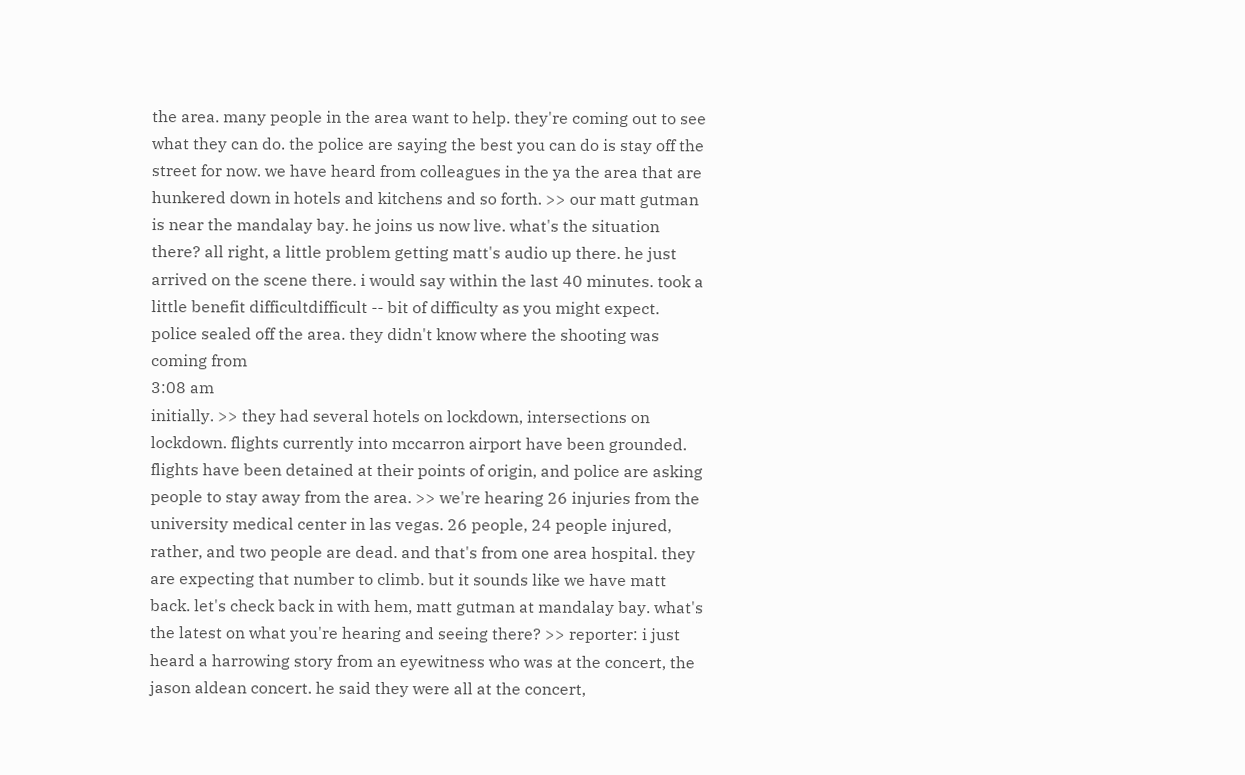the area. many people in the area want to help. they're coming out to see what they can do. the police are saying the best you can do is stay off the street for now. we have heard from colleagues in the ya the area that are hunkered down in hotels and kitchens and so forth. >> our matt gutman is near the mandalay bay. he joins us now live. what's the situation there? all right, a little problem getting matt's audio up there. he just arrived on the scene there. i would say within the last 40 minutes. took a little benefit difficultdifficult -- bit of difficulty as you might expect. police sealed off the area. they didn't know where the shooting was coming from
3:08 am
initially. >> they had several hotels on lockdown, intersections on lockdown. flights currently into mccarron airport have been grounded. flights have been detained at their points of origin, and police are asking people to stay away from the area. >> we're hearing 26 injuries from the university medical center in las vegas. 26 people, 24 people injured, rather, and two people are dead. and that's from one area hospital. they are expecting that number to climb. but it sounds like we have matt back. let's check back in with hem, matt gutman at mandalay bay. what's the latest on what you're hearing and seeing there? >> reporter: i just heard a harrowing story from an eyewitness who was at the concert, the jason aldean concert. he said they were all at the concert,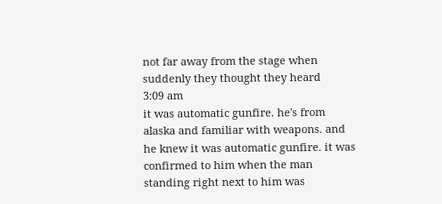not far away from the stage when suddenly they thought they heard
3:09 am
it was automatic gunfire. he's from alaska and familiar with weapons. and he knew it was automatic gunfire. it was confirmed to him when the man standing right next to him was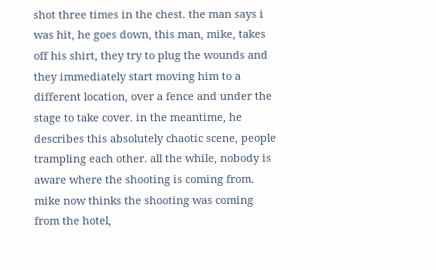shot three times in the chest. the man says i was hit, he goes down, this man, mike, takes off his shirt, they try to plug the wounds and they immediately start moving him to a different location, over a fence and under the stage to take cover. in the meantime, he describes this absolutely chaotic scene, people trampling each other. all the while, nobody is aware where the shooting is coming from. mike now thinks the shooting was coming from the hotel,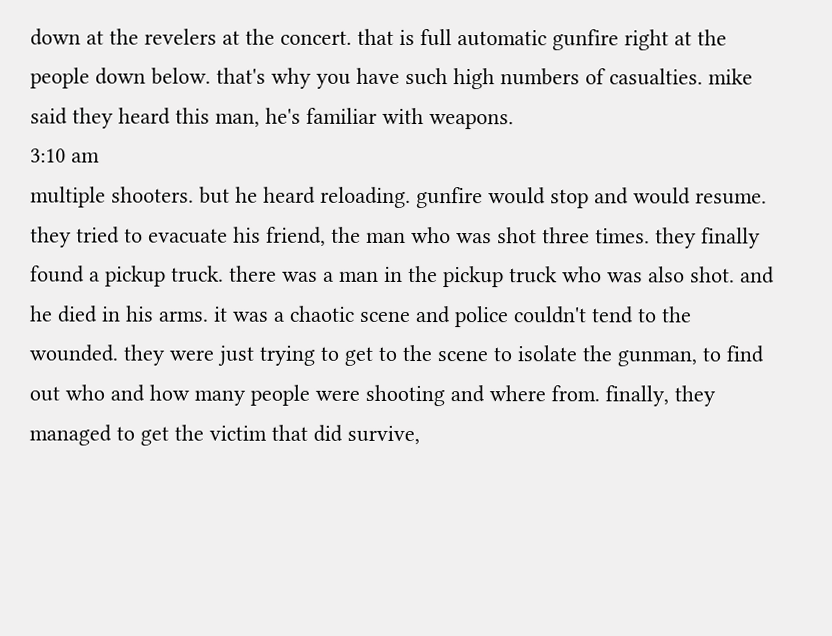down at the revelers at the concert. that is full automatic gunfire right at the people down below. that's why you have such high numbers of casualties. mike said they heard this man, he's familiar with weapons.
3:10 am
multiple shooters. but he heard reloading. gunfire would stop and would resume. they tried to evacuate his friend, the man who was shot three times. they finally found a pickup truck. there was a man in the pickup truck who was also shot. and he died in his arms. it was a chaotic scene and police couldn't tend to the wounded. they were just trying to get to the scene to isolate the gunman, to find out who and how many people were shooting and where from. finally, they managed to get the victim that did survive,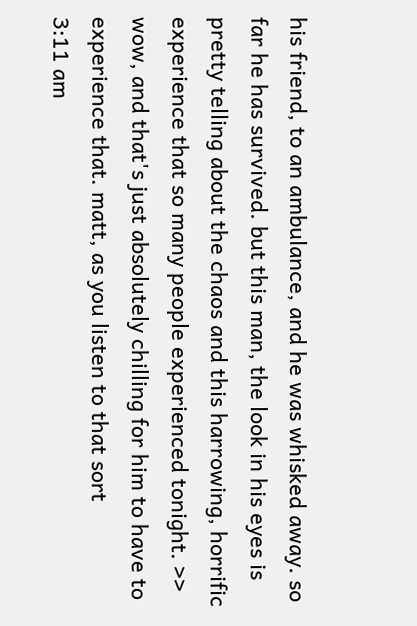his friend, to an ambulance, and he was whisked away. so far he has survived. but this man, the look in his eyes is pretty telling about the chaos and this harrowing, horrific experience that so many people experienced tonight. >> wow, and that's just absolutely chilling for him to have to experience that. matt, as you listen to that sort
3:11 am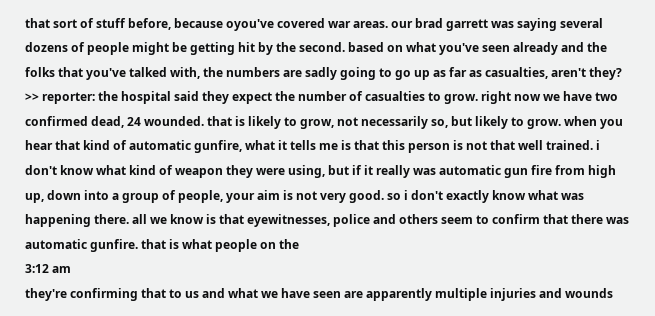that sort of stuff before, because oyou've covered war areas. our brad garrett was saying several dozens of people might be getting hit by the second. based on what you've seen already and the folks that you've talked with, the numbers are sadly going to go up as far as casualties, aren't they? >> reporter: the hospital said they expect the number of casualties to grow. right now we have two confirmed dead, 24 wounded. that is likely to grow, not necessarily so, but likely to grow. when you hear that kind of automatic gunfire, what it tells me is that this person is not that well trained. i don't know what kind of weapon they were using, but if it really was automatic gun fire from high up, down into a group of people, your aim is not very good. so i don't exactly know what was happening there. all we know is that eyewitnesses, police and others seem to confirm that there was automatic gunfire. that is what people on the
3:12 am
they're confirming that to us and what we have seen are apparently multiple injuries and wounds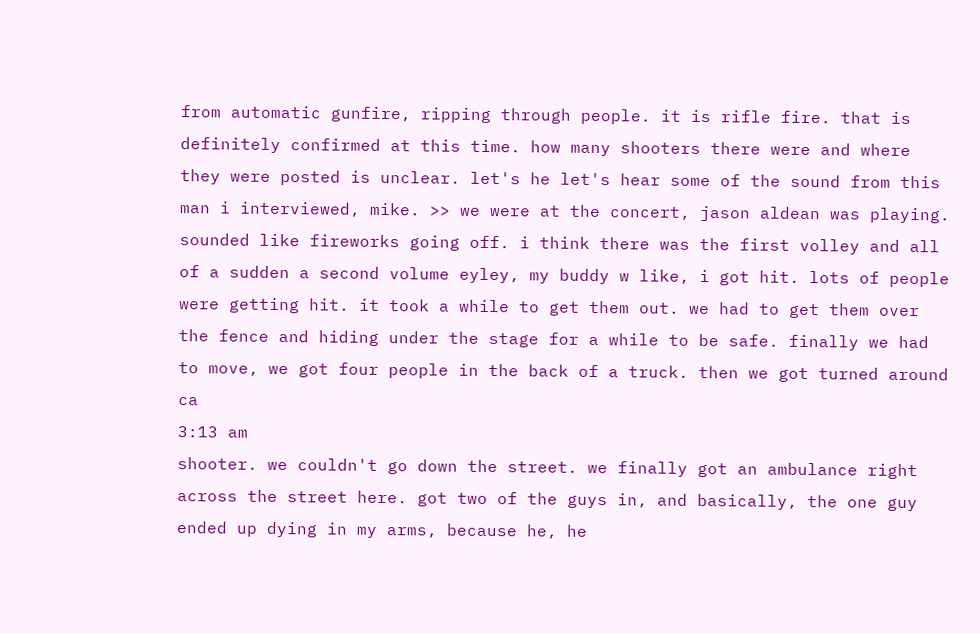from automatic gunfire, ripping through people. it is rifle fire. that is definitely confirmed at this time. how many shooters there were and where they were posted is unclear. let's he let's hear some of the sound from this man i interviewed, mike. >> we were at the concert, jason aldean was playing. sounded like fireworks going off. i think there was the first volley and all of a sudden a second volume eyley, my buddy w like, i got hit. lots of people were getting hit. it took a while to get them out. we had to get them over the fence and hiding under the stage for a while to be safe. finally we had to move, we got four people in the back of a truck. then we got turned around ca
3:13 am
shooter. we couldn't go down the street. we finally got an ambulance right across the street here. got two of the guys in, and basically, the one guy ended up dying in my arms, because he, he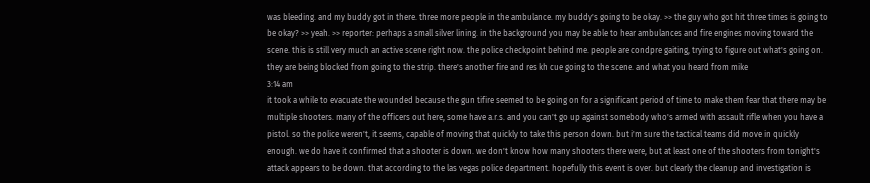was bleeding. and my buddy got in there. three more people in the ambulance. my buddy's going to be okay. >> the guy who got hit three times is going to be okay? >> yeah. >> reporter: perhaps a small silver lining. in the background you may be able to hear ambulances and fire engines moving toward the scene. this is still very much an active scene right now. the police checkpoint behind me. people are condpre gaiting, trying to figure out what's going on. they are being blocked from going to the strip. there's another fire and res kh cue going to the scene. and what you heard from mike
3:14 am
it took a while to evacuate the wounded because the gun tifire seemed to be going on for a significant period of time to make them fear that there may be multiple shooters. many of the officers out here, some have a.r.s. and you can't go up against somebody who's armed with assault rifle when you have a pistol. so the police weren't, it seems, capable of moving that quickly to take this person down. but i'm sure the tactical teams did move in quickly enough. we do have it confirmed that a shooter is down. we don't know how many shooters there were, but at least one of the shooters from tonight's attack appears to be down. that according to the las vegas police department. hopefully this event is over. but clearly the cleanup and investigation is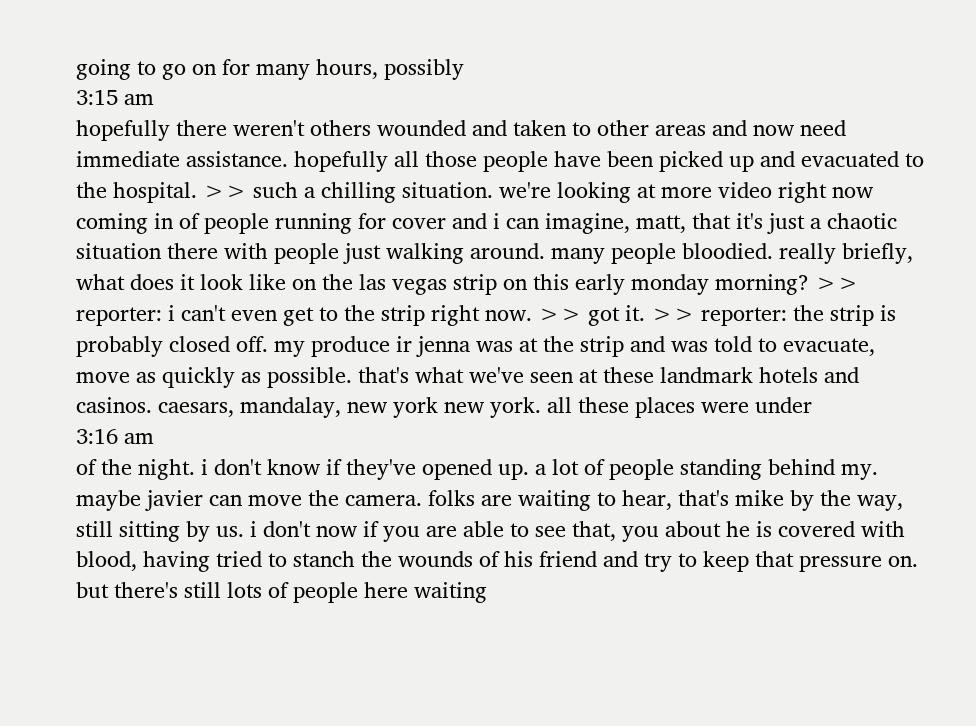going to go on for many hours, possibly
3:15 am
hopefully there weren't others wounded and taken to other areas and now need immediate assistance. hopefully all those people have been picked up and evacuated to the hospital. >> such a chilling situation. we're looking at more video right now coming in of people running for cover and i can imagine, matt, that it's just a chaotic situation there with people just walking around. many people bloodied. really briefly, what does it look like on the las vegas strip on this early monday morning? >> reporter: i can't even get to the strip right now. >> got it. >> reporter: the strip is probably closed off. my produce ir jenna was at the strip and was told to evacuate, move as quickly as possible. that's what we've seen at these landmark hotels and casinos. caesars, mandalay, new york new york. all these places were under
3:16 am
of the night. i don't know if they've opened up. a lot of people standing behind my. maybe javier can move the camera. folks are waiting to hear, that's mike by the way, still sitting by us. i don't now if you are able to see that, you about he is covered with blood, having tried to stanch the wounds of his friend and try to keep that pressure on. but there's still lots of people here waiting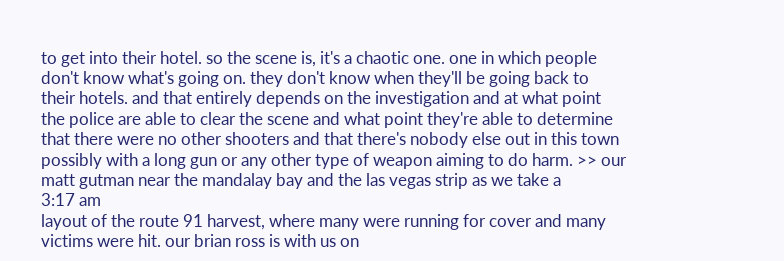to get into their hotel. so the scene is, it's a chaotic one. one in which people don't know what's going on. they don't know when they'll be going back to their hotels. and that entirely depends on the investigation and at what point the police are able to clear the scene and what point they're able to determine that there were no other shooters and that there's nobody else out in this town possibly with a long gun or any other type of weapon aiming to do harm. >> our matt gutman near the mandalay bay and the las vegas strip as we take a
3:17 am
layout of the route 91 harvest, where many were running for cover and many victims were hit. our brian ross is with us on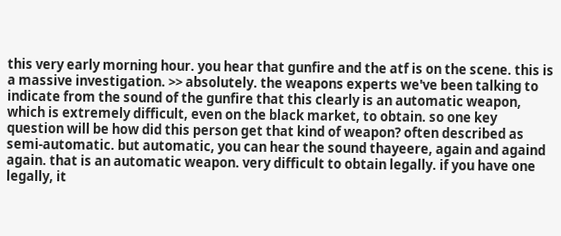this very early morning hour. you hear that gunfire and the atf is on the scene. this is a massive investigation. >> absolutely. the weapons experts we've been talking to indicate from the sound of the gunfire that this clearly is an automatic weapon, which is extremely difficult, even on the black market, to obtain. so one key question will be how did this person get that kind of weapon? often described as semi-automatic. but automatic, you can hear the sound thayeere, again and againd again. that is an automatic weapon. very difficult to obtain legally. if you have one legally, it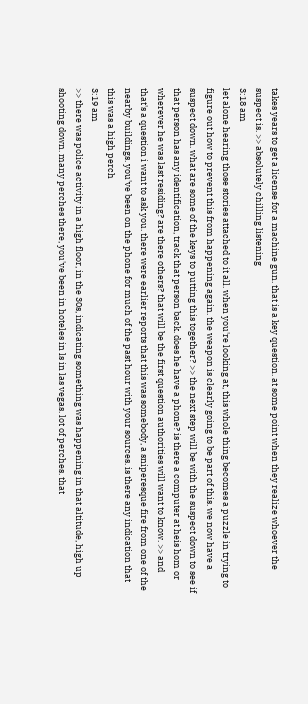takes years to get a license for a machine gun. that is a key question. at some point when they realize whoever the suspect is. >> absolutely chilling listening
3:18 am
let alone hearing those stories attached to it all. when you're looking at, this whole thing becomes a puzzle in trying to figure out how to prevent this from happening again. the weapon is clearly going to be part of this. we now have a suspect down. what are some of the keys to putting this together? >> the next step will be with the suspect down to see if that person has any identification, track that person back. does he have a phone? is there a computer at heis hom or wherever he was last residing? are there others? that will be the first question authorities will want to know. >> and that's a question i want to ask you. there were earlier reports that this was somebody, a sniperesque fire from one of the nearby buildings. you've been on the phone for much of the past hour with your sources. is there any indication that this was a high perch
3:19 am
>> there was police activity in a high floor, in the 30s, indicating something was happening in that altitude, high up shooting down. many perches there, you've been in hoteles in ls in las vegas. lot of perches. that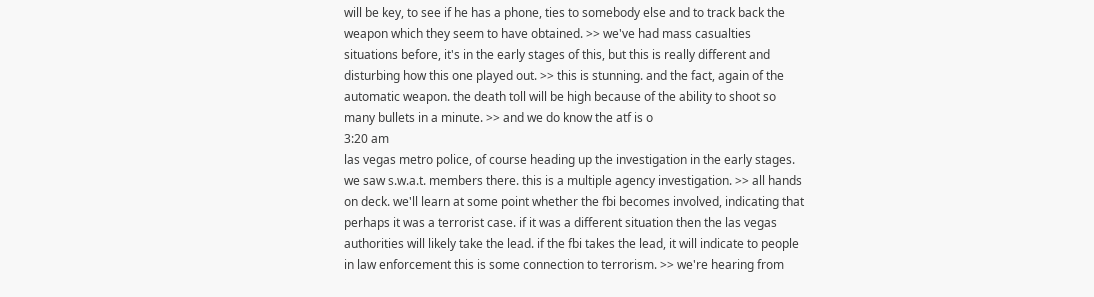will be key, to see if he has a phone, ties to somebody else and to track back the weapon which they seem to have obtained. >> we've had mass casualties situations before, it's in the early stages of this, but this is really different and disturbing how this one played out. >> this is stunning. and the fact, again of the automatic weapon. the death toll will be high because of the ability to shoot so many bullets in a minute. >> and we do know the atf is o
3:20 am
las vegas metro police, of course heading up the investigation in the early stages. we saw s.w.a.t. members there. this is a multiple agency investigation. >> all hands on deck. we'll learn at some point whether the fbi becomes involved, indicating that perhaps it was a terrorist case. if it was a different situation then the las vegas authorities will likely take the lead. if the fbi takes the lead, it will indicate to people in law enforcement this is some connection to terrorism. >> we're hearing from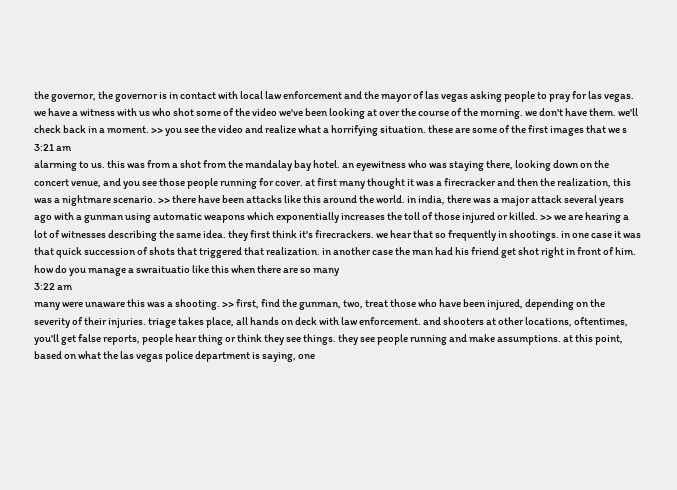the governor, the governor is in contact with local law enforcement and the mayor of las vegas asking people to pray for las vegas. we have a witness with us who shot some of the video we've been looking at over the course of the morning. we don't have them. we'll check back in a moment. >> you see the video and realize what a horrifying situation. these are some of the first images that we s
3:21 am
alarming to us. this was from a shot from the mandalay bay hotel. an eyewitness who was staying there, looking down on the concert venue, and you see those people running for cover. at first many thought it was a firecracker and then the realization, this was a nightmare scenario. >> there have been attacks like this around the world. in india, there was a major attack several years ago with a gunman using automatic weapons which exponentially increases the toll of those injured or killed. >> we are hearing a lot of witnesses describing the same idea. they first think it's firecrackers. we hear that so frequently in shootings. in one case it was that quick succession of shots that triggered that realization. in another case the man had his friend get shot right in front of him. how do you manage a swraituatio like this when there are so many
3:22 am
many were unaware this was a shooting. >> first, find the gunman, two, treat those who have been injured, depending on the severity of their injuries. triage takes place, all hands on deck with law enforcement. and shooters at other locations, oftentimes, you'll get false reports, people hear thing or think they see things. they see people running and make assumptions. at this point, based on what the las vegas police department is saying, one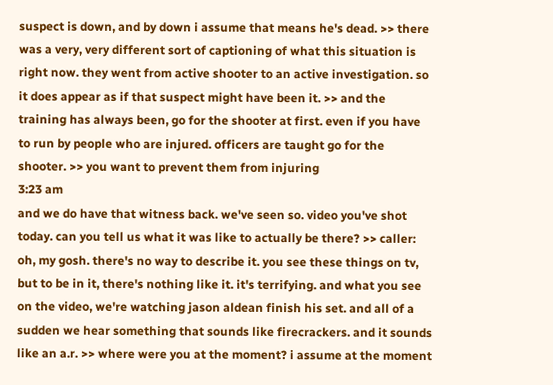suspect is down, and by down i assume that means he's dead. >> there was a very, very different sort of captioning of what this situation is right now. they went from active shooter to an active investigation. so it does appear as if that suspect might have been it. >> and the training has always been, go for the shooter at first. even if you have to run by people who are injured. officers are taught go for the shooter. >> you want to prevent them from injuring
3:23 am
and we do have that witness back. we've seen so. video you've shot today. can you tell us what it was like to actually be there? >> caller: oh, my gosh. there's no way to describe it. you see these things on tv, but to be in it, there's nothing like it. it's terrifying. and what you see on the video, we're watching jason aldean finish his set. and all of a sudden we hear something that sounds like firecrackers. and it sounds like an a.r. >> where were you at the moment? i assume at the moment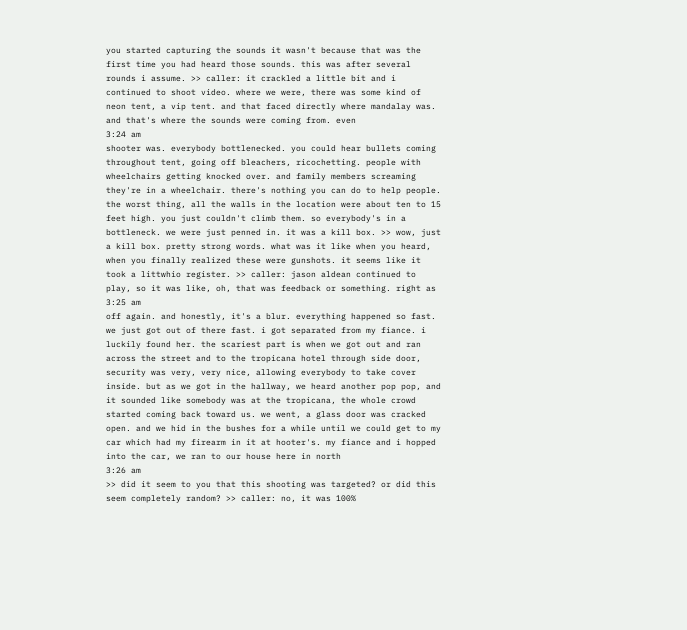you started capturing the sounds it wasn't because that was the first time you had heard those sounds. this was after several rounds i assume. >> caller: it crackled a little bit and i continued to shoot video. where we were, there was some kind of neon tent, a vip tent. and that faced directly where mandalay was. and that's where the sounds were coming from. even
3:24 am
shooter was. everybody bottlenecked. you could hear bullets coming throughout tent, going off bleachers, ricochetting. people with wheelchairs getting knocked over. and family members screaming they're in a wheelchair. there's nothing you can do to help people. the worst thing, all the walls in the location were about ten to 15 feet high. you just couldn't climb them. so everybody's in a bottleneck. we were just penned in. it was a kill box. >> wow, just a kill box. pretty strong words. what was it like when you heard, when you finally realized these were gunshots. it seems like it took a littwhio register. >> caller: jason aldean continued to play, so it was like, oh, that was feedback or something. right as
3:25 am
off again. and honestly, it's a blur. everything happened so fast. we just got out of there fast. i got separated from my fiance. i luckily found her. the scariest part is when we got out and ran across the street and to the tropicana hotel through side door, security was very, very nice, allowing everybody to take cover inside. but as we got in the hallway, we heard another pop pop, and it sounded like somebody was at the tropicana, the whole crowd started coming back toward us. we went, a glass door was cracked open. and we hid in the bushes for a while until we could get to my car which had my firearm in it at hooter's. my fiance and i hopped into the car, we ran to our house here in north
3:26 am
>> did it seem to you that this shooting was targeted? or did this seem completely random? >> caller: no, it was 100%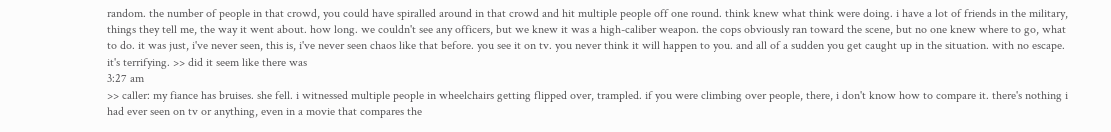random. the number of people in that crowd, you could have spiralled around in that crowd and hit multiple people off one round. think knew what think were doing. i have a lot of friends in the military, things they tell me, the way it went about. how long. we couldn't see any officers, but we knew it was a high-caliber weapon. the cops obviously ran toward the scene, but no one knew where to go, what to do. it was just, i've never seen, this is, i've never seen chaos like that before. you see it on tv. you never think it will happen to you. and all of a sudden you get caught up in the situation. with no escape. it's terrifying. >> did it seem like there was
3:27 am
>> caller: my fiance has bruises. she fell. i witnessed multiple people in wheelchairs getting flipped over, trampled. if you were climbing over people, there, i don't know how to compare it. there's nothing i had ever seen on tv or anything, even in a movie that compares the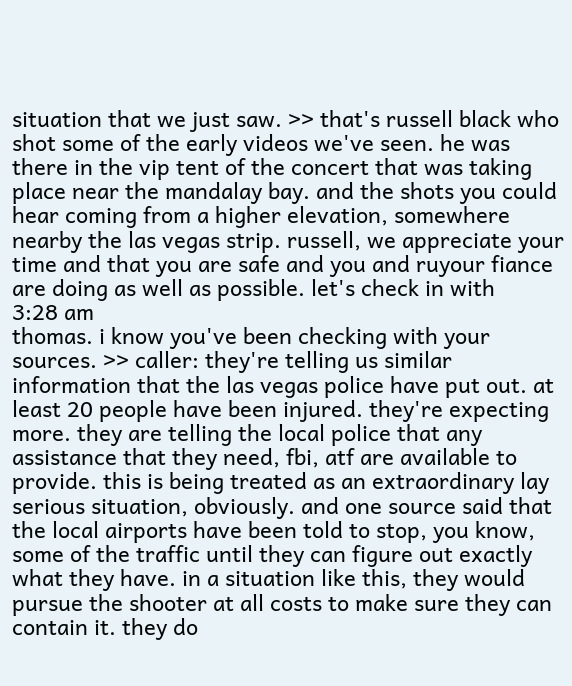situation that we just saw. >> that's russell black who shot some of the early videos we've seen. he was there in the vip tent of the concert that was taking place near the mandalay bay. and the shots you could hear coming from a higher elevation, somewhere nearby the las vegas strip. russell, we appreciate your time and that you are safe and you and ruyour fiance are doing as well as possible. let's check in with
3:28 am
thomas. i know you've been checking with your sources. >> caller: they're telling us similar information that the las vegas police have put out. at least 20 people have been injured. they're expecting more. they are telling the local police that any assistance that they need, fbi, atf are available to provide. this is being treated as an extraordinary lay serious situation, obviously. and one source said that the local airports have been told to stop, you know, some of the traffic until they can figure out exactly what they have. in a situation like this, they would pursue the shooter at all costs to make sure they can contain it. they do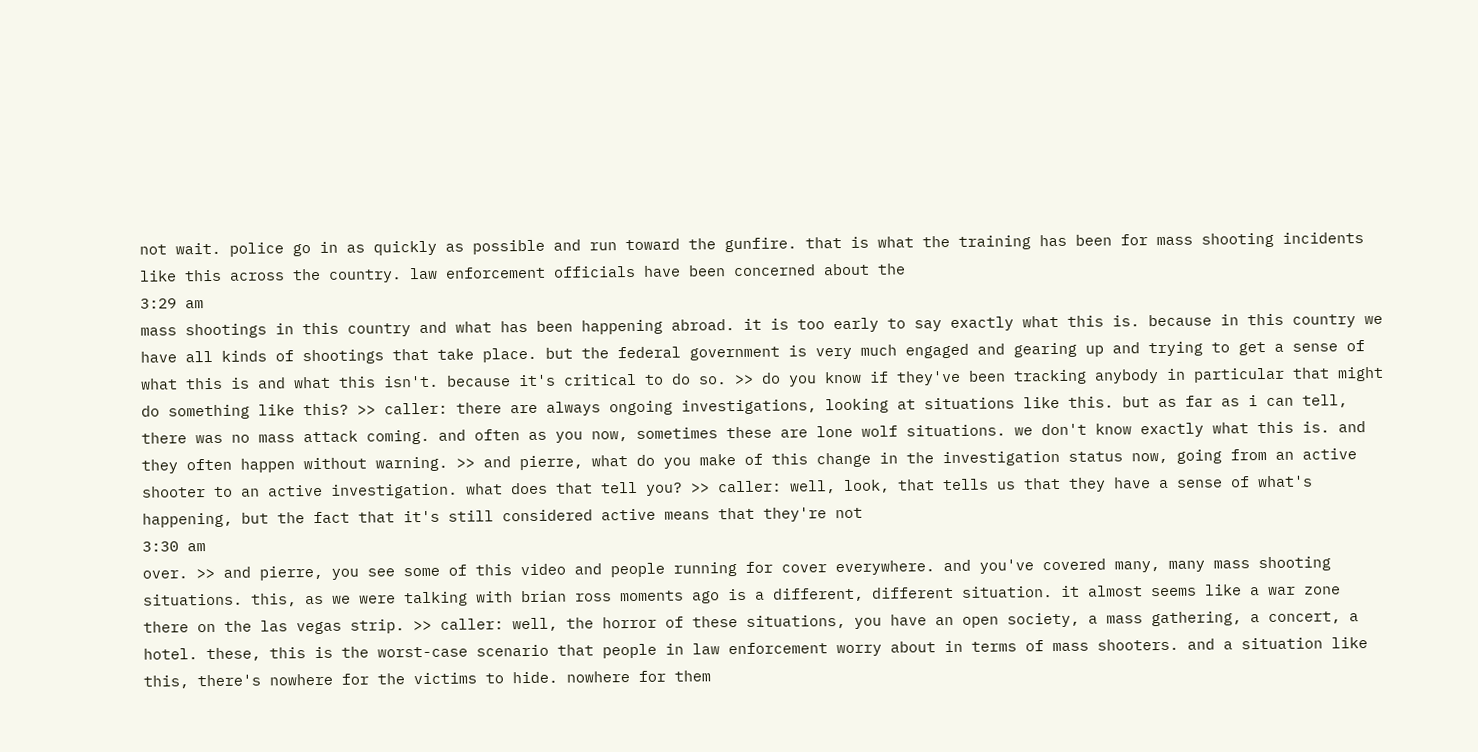not wait. police go in as quickly as possible and run toward the gunfire. that is what the training has been for mass shooting incidents like this across the country. law enforcement officials have been concerned about the
3:29 am
mass shootings in this country and what has been happening abroad. it is too early to say exactly what this is. because in this country we have all kinds of shootings that take place. but the federal government is very much engaged and gearing up and trying to get a sense of what this is and what this isn't. because it's critical to do so. >> do you know if they've been tracking anybody in particular that might do something like this? >> caller: there are always ongoing investigations, looking at situations like this. but as far as i can tell, there was no mass attack coming. and often as you now, sometimes these are lone wolf situations. we don't know exactly what this is. and they often happen without warning. >> and pierre, what do you make of this change in the investigation status now, going from an active shooter to an active investigation. what does that tell you? >> caller: well, look, that tells us that they have a sense of what's happening, but the fact that it's still considered active means that they're not
3:30 am
over. >> and pierre, you see some of this video and people running for cover everywhere. and you've covered many, many mass shooting situations. this, as we were talking with brian ross moments ago is a different, different situation. it almost seems like a war zone there on the las vegas strip. >> caller: well, the horror of these situations, you have an open society, a mass gathering, a concert, a hotel. these, this is the worst-case scenario that people in law enforcement worry about in terms of mass shooters. and a situation like this, there's nowhere for the victims to hide. nowhere for them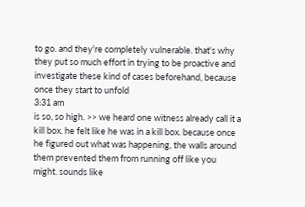to go. and they're completely vulnerable. that's why they put so much effort in trying to be proactive and investigate these kind of cases beforehand, because once they start to unfold
3:31 am
is so, so high. >> we heard one witness already call it a kill box. he felt like he was in a kill box. because once he figured out what was happening, the walls around them prevented them from running off like you might. sounds like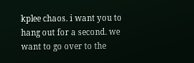kplee chaos. i want you to hang out for a second. we want to go over to the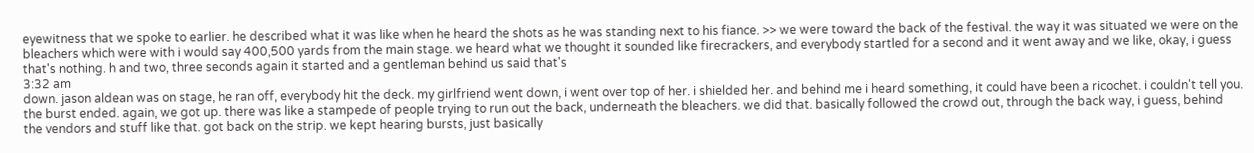eyewitness that we spoke to earlier. he described what it was like when he heard the shots as he was standing next to his fiance. >> we were toward the back of the festival. the way it was situated we were on the bleachers which were with i would say 400,500 yards from the main stage. we heard what we thought it sounded like firecrackers, and everybody startled for a second and it went away and we like, okay, i guess that's nothing. h and two, three seconds again it started and a gentleman behind us said that's
3:32 am
down. jason aldean was on stage, he ran off, everybody hit the deck. my girlfriend went down, i went over top of her. i shielded her. and behind me i heard something, it could have been a ricochet. i couldn't tell you. the burst ended. again, we got up. there was like a stampede of people trying to run out the back, underneath the bleachers. we did that. basically followed the crowd out, through the back way, i guess, behind the vendors and stuff like that. got back on the strip. we kept hearing bursts, just basically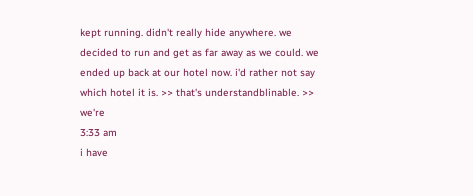kept running. didn't really hide anywhere. we decided to run and get as far away as we could. we ended up back at our hotel now. i'd rather not say which hotel it is. >> that's understandblinable. >> we're
3:33 am
i have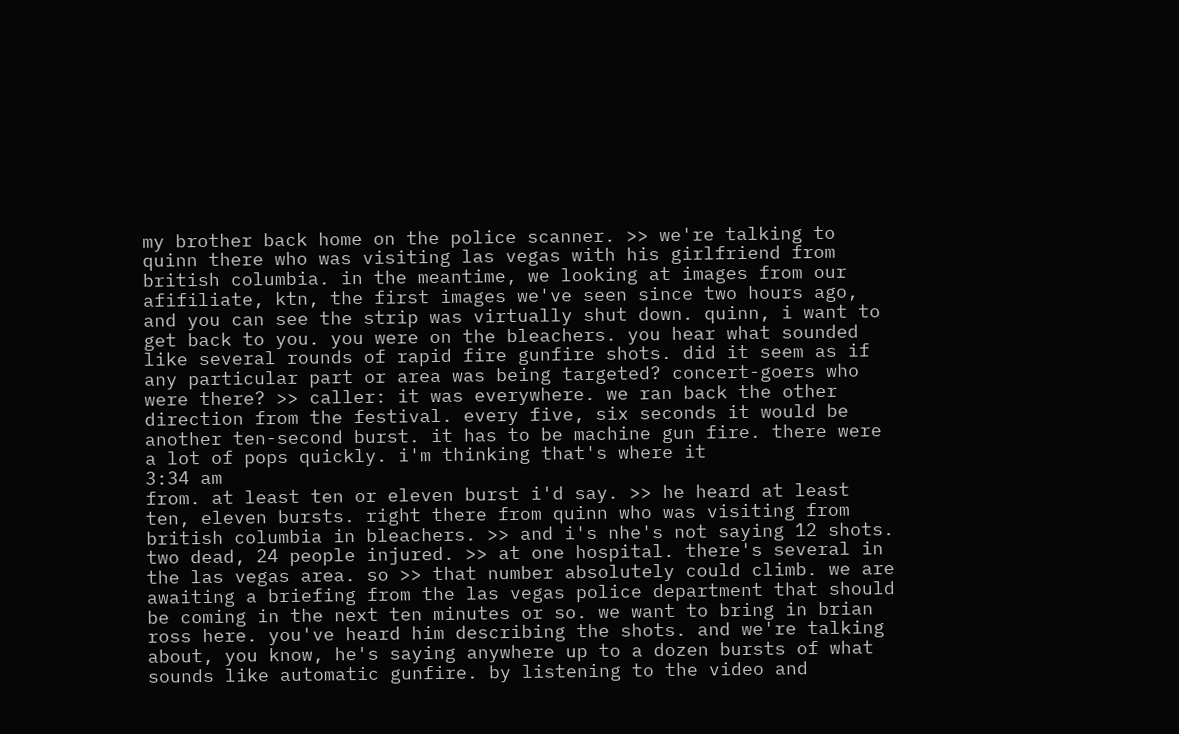my brother back home on the police scanner. >> we're talking to quinn there who was visiting las vegas with his girlfriend from british columbia. in the meantime, we looking at images from our afifiliate, ktn, the first images we've seen since two hours ago, and you can see the strip was virtually shut down. quinn, i want to get back to you. you were on the bleachers. you hear what sounded like several rounds of rapid fire gunfire shots. did it seem as if any particular part or area was being targeted? concert-goers who were there? >> caller: it was everywhere. we ran back the other direction from the festival. every five, six seconds it would be another ten-second burst. it has to be machine gun fire. there were a lot of pops quickly. i'm thinking that's where it
3:34 am
from. at least ten or eleven burst i'd say. >> he heard at least ten, eleven bursts. right there from quinn who was visiting from british columbia in bleachers. >> and i's nhe's not saying 12 shots. two dead, 24 people injured. >> at one hospital. there's several in the las vegas area. so >> that number absolutely could climb. we are awaiting a briefing from the las vegas police department that should be coming in the next ten minutes or so. we want to bring in brian ross here. you've heard him describing the shots. and we're talking about, you know, he's saying anywhere up to a dozen bursts of what sounds like automatic gunfire. by listening to the video and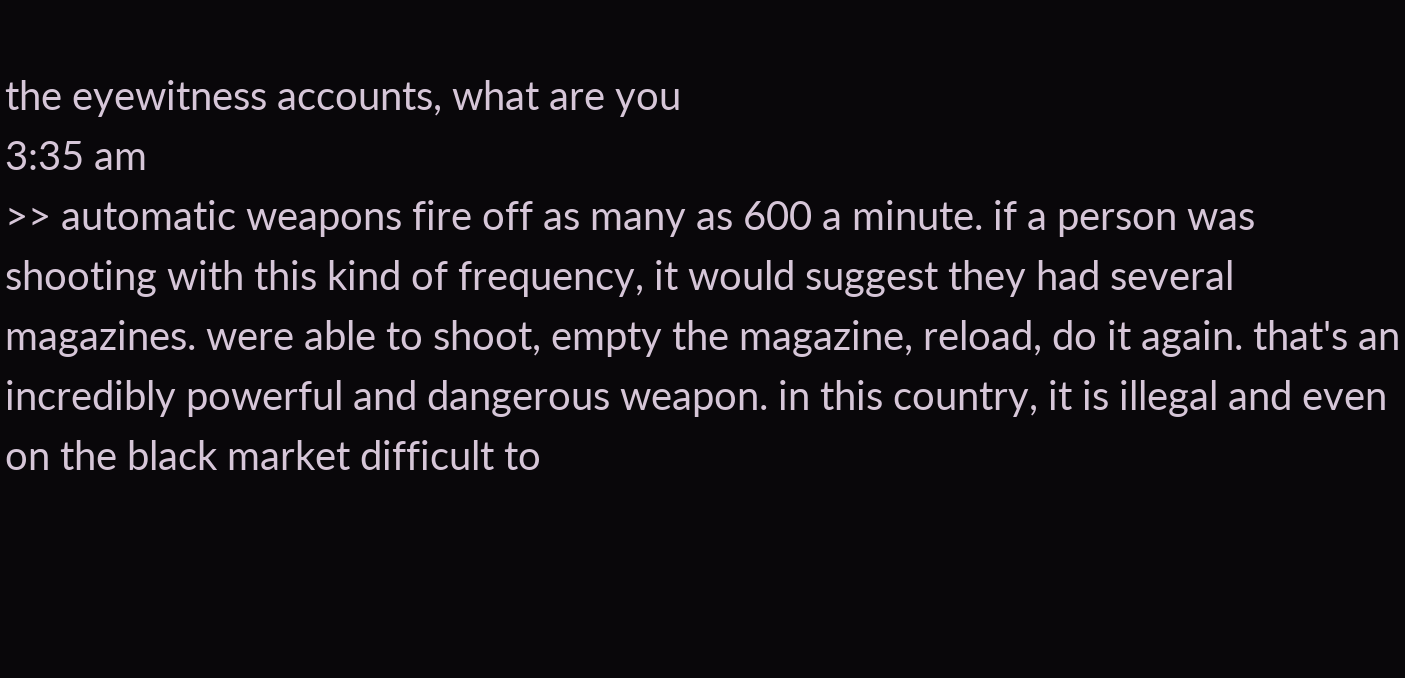the eyewitness accounts, what are you
3:35 am
>> automatic weapons fire off as many as 600 a minute. if a person was shooting with this kind of frequency, it would suggest they had several magazines. were able to shoot, empty the magazine, reload, do it again. that's an incredibly powerful and dangerous weapon. in this country, it is illegal and even on the black market difficult to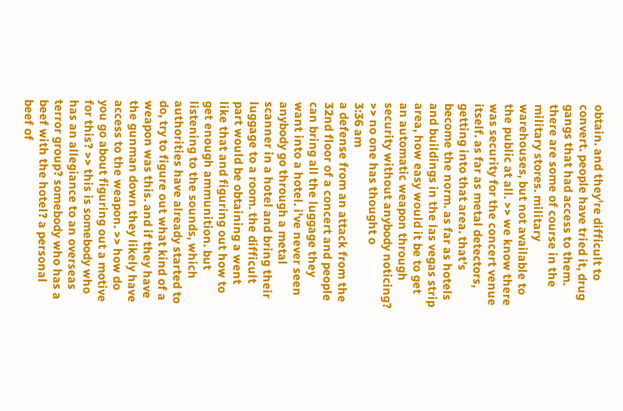obtain. and they're difficult to convert. people have tried it, drug gangs that had access to them. there are some of course in the military stores. military warehouses, but not available to the public at all. >> we know there was security for the concert venue itself. as far as metal detectors, getting into that area. that's become the norm. as far as hotels and buildings in the las vegas strip area, how easy would it be to get an automatic weapon through security without anybody noticing? >> no one has thought o
3:36 am
a defense from an attack from the 32nd floor of a concert and people can bring all the luggage they want into a hotel. i've never seen anybody go through a metal scanner in a hotel and bring their luggage to a room. the difficult part would be obtaining a went like that and figuring out how to get enough ammunition. but listening to the sounds, which authorities have already started to do, try to figure out what kind of a weapon was this. and if they have the gunman down they likely have access to the weapon. >> how do you go about figuring out a motive for this? >> this is somebody who has an allegiance to an overseas terror group? somebody who has a beef with the hotel? a personal beef of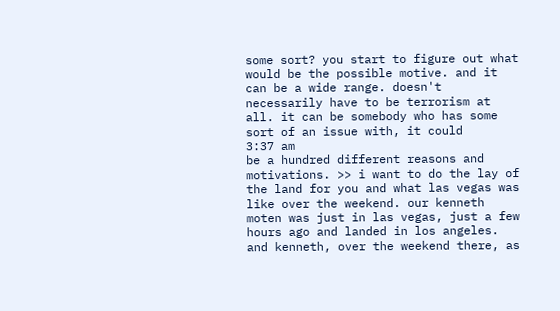some sort? you start to figure out what would be the possible motive. and it can be a wide range. doesn't necessarily have to be terrorism at all. it can be somebody who has some sort of an issue with, it could
3:37 am
be a hundred different reasons and motivations. >> i want to do the lay of the land for you and what las vegas was like over the weekend. our kenneth moten was just in las vegas, just a few hours ago and landed in los angeles. and kenneth, over the weekend there, as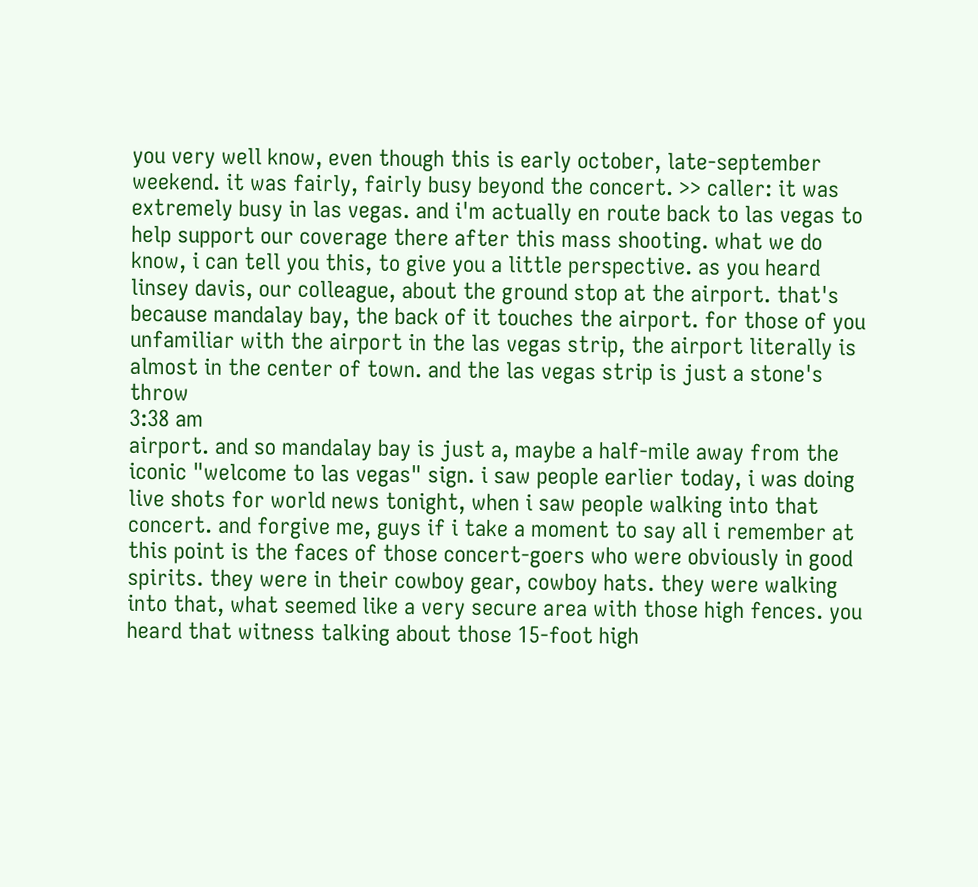you very well know, even though this is early october, late-september weekend. it was fairly, fairly busy beyond the concert. >> caller: it was extremely busy in las vegas. and i'm actually en route back to las vegas to help support our coverage there after this mass shooting. what we do know, i can tell you this, to give you a little perspective. as you heard linsey davis, our colleague, about the ground stop at the airport. that's because mandalay bay, the back of it touches the airport. for those of you unfamiliar with the airport in the las vegas strip, the airport literally is almost in the center of town. and the las vegas strip is just a stone's throw
3:38 am
airport. and so mandalay bay is just a, maybe a half-mile away from the iconic "welcome to las vegas" sign. i saw people earlier today, i was doing live shots for world news tonight, when i saw people walking into that concert. and forgive me, guys if i take a moment to say all i remember at this point is the faces of those concert-goers who were obviously in good spirits. they were in their cowboy gear, cowboy hats. they were walking into that, what seemed like a very secure area with those high fences. you heard that witness talking about those 15-foot high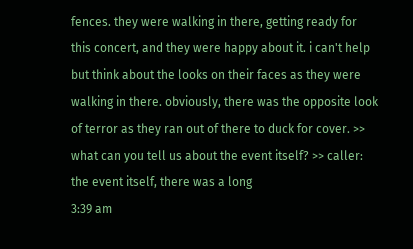fences. they were walking in there, getting ready for this concert, and they were happy about it. i can't help but think about the looks on their faces as they were walking in there. obviously, there was the opposite look of terror as they ran out of there to duck for cover. >> what can you tell us about the event itself? >> caller: the event itself, there was a long
3:39 am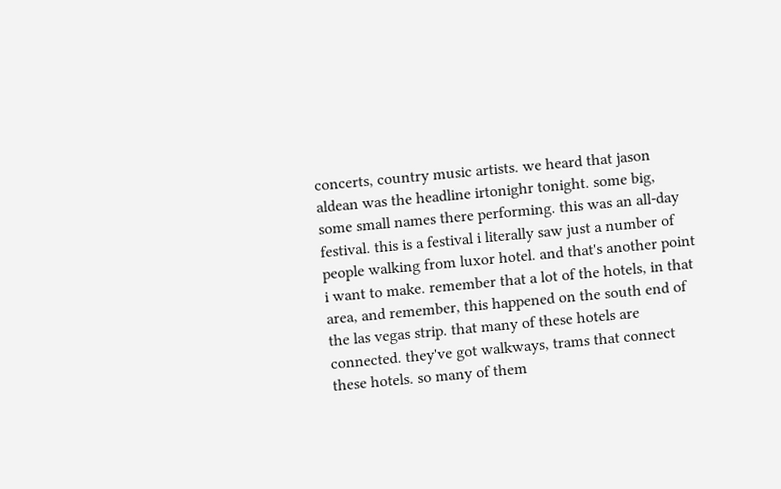concerts, country music artists. we heard that jason aldean was the headline irtonighr tonight. some big, some small names there performing. this was an all-day festival. this is a festival i literally saw just a number of people walking from luxor hotel. and that's another point i want to make. remember that a lot of the hotels, in that area, and remember, this happened on the south end of the las vegas strip. that many of these hotels are connected. they've got walkways, trams that connect these hotels. so many of them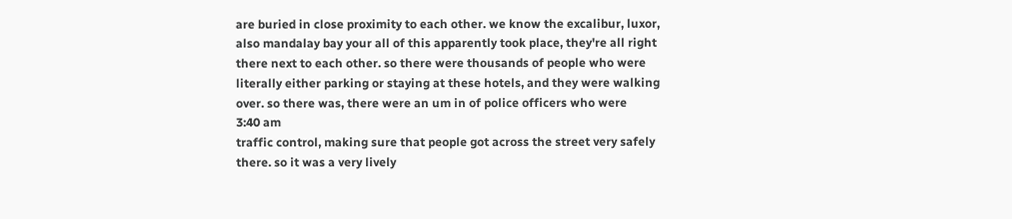are buried in close proximity to each other. we know the excalibur, luxor, also mandalay bay your all of this apparently took place, they're all right there next to each other. so there were thousands of people who were literally either parking or staying at these hotels, and they were walking over. so there was, there were an um in of police officers who were
3:40 am
traffic control, making sure that people got across the street very safely there. so it was a very lively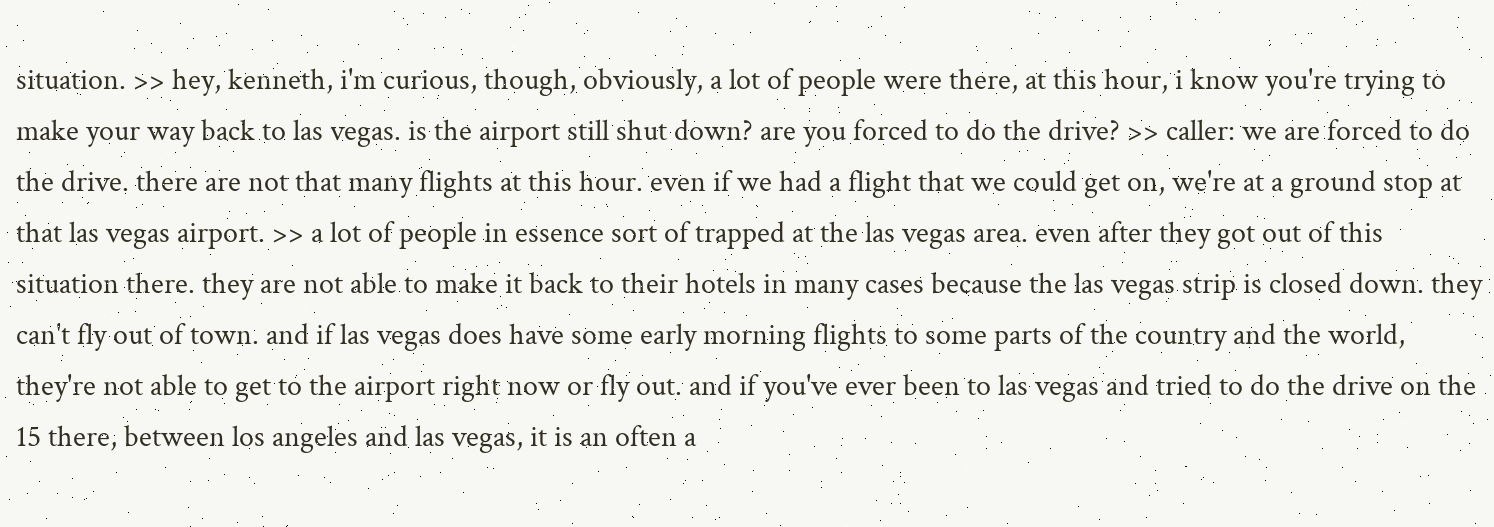situation. >> hey, kenneth, i'm curious, though, obviously, a lot of people were there, at this hour, i know you're trying to make your way back to las vegas. is the airport still shut down? are you forced to do the drive? >> caller: we are forced to do the drive. there are not that many flights at this hour. even if we had a flight that we could get on, we're at a ground stop at that las vegas airport. >> a lot of people in essence sort of trapped at the las vegas area. even after they got out of this situation there. they are not able to make it back to their hotels in many cases because the las vegas strip is closed down. they can't fly out of town. and if las vegas does have some early morning flights to some parts of the country and the world, they're not able to get to the airport right now or fly out. and if you've ever been to las vegas and tried to do the drive on the 15 there, between los angeles and las vegas, it is an often a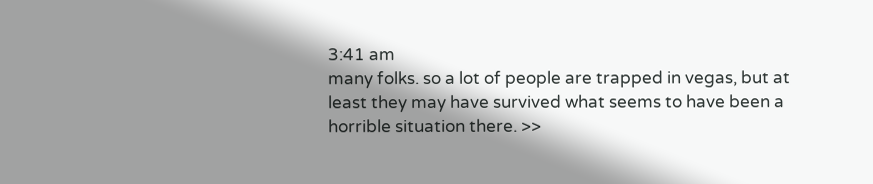3:41 am
many folks. so a lot of people are trapped in vegas, but at least they may have survived what seems to have been a horrible situation there. >>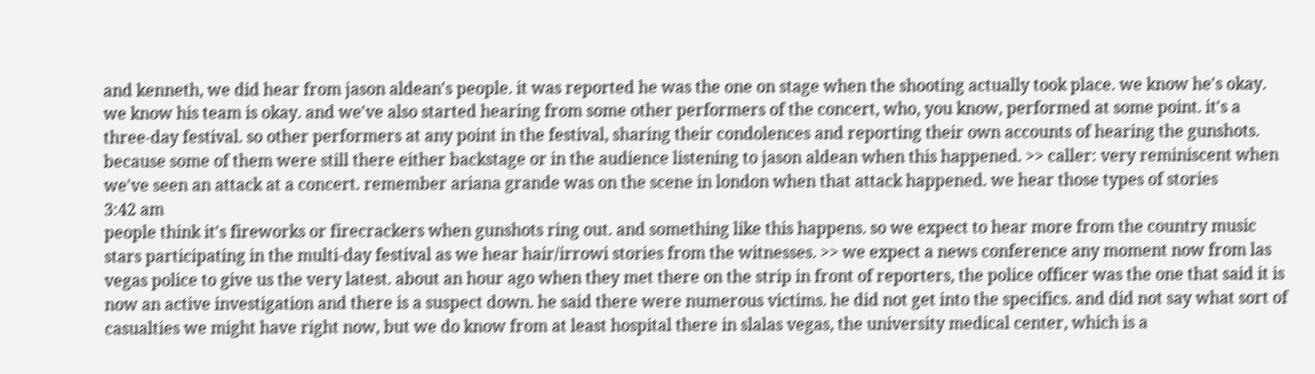and kenneth, we did hear from jason aldean's people. it was reported he was the one on stage when the shooting actually took place. we know he's okay. we know his team is okay. and we've also started hearing from some other performers of the concert, who, you know, performed at some point. it's a three-day festival. so other performers at any point in the festival, sharing their condolences and reporting their own accounts of hearing the gunshots. because some of them were still there either backstage or in the audience listening to jason aldean when this happened. >> caller: very reminiscent when we've seen an attack at a concert. remember ariana grande was on the scene in london when that attack happened. we hear those types of stories
3:42 am
people think it's fireworks or firecrackers when gunshots ring out. and something like this happens. so we expect to hear more from the country music stars participating in the multi-day festival as we hear hair/irrowi stories from the witnesses. >> we expect a news conference any moment now from las vegas police to give us the very latest. about an hour ago when they met there on the strip in front of reporters, the police officer was the one that said it is now an active investigation and there is a suspect down. he said there were numerous victims. he did not get into the specifics. and did not say what sort of casualties we might have right now, but we do know from at least hospital there in slalas vegas, the university medical center, which is a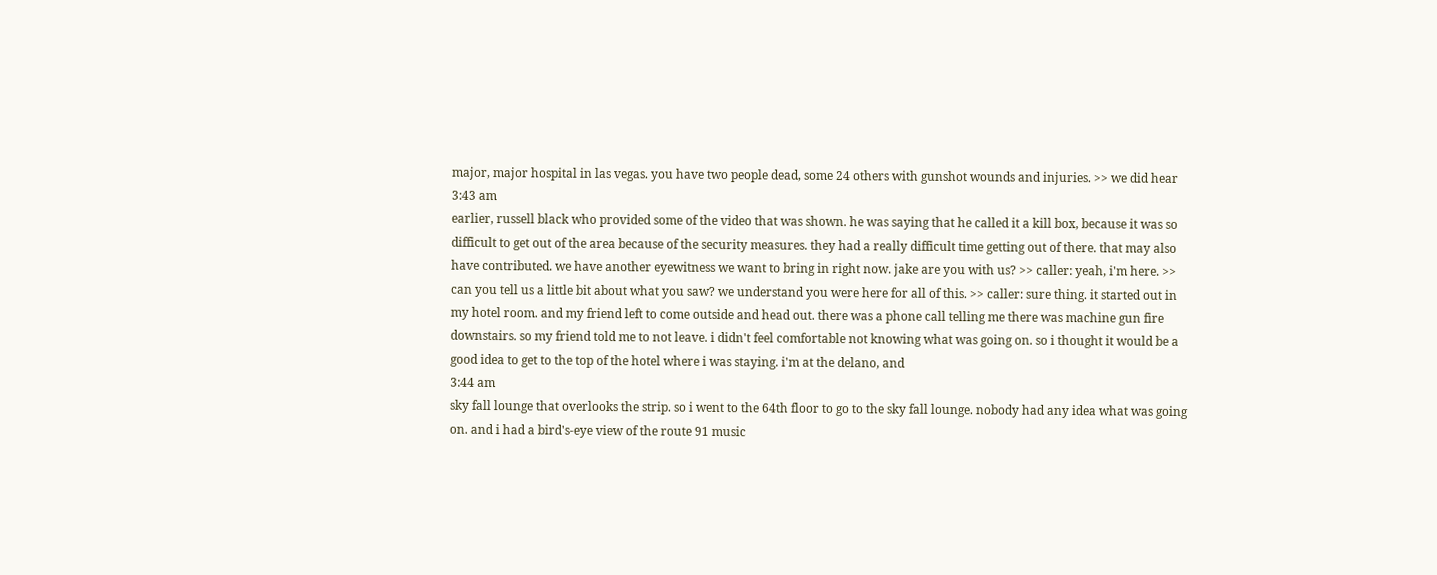major, major hospital in las vegas. you have two people dead, some 24 others with gunshot wounds and injuries. >> we did hear
3:43 am
earlier, russell black who provided some of the video that was shown. he was saying that he called it a kill box, because it was so difficult to get out of the area because of the security measures. they had a really difficult time getting out of there. that may also have contributed. we have another eyewitness we want to bring in right now. jake are you with us? >> caller: yeah, i'm here. >> can you tell us a little bit about what you saw? we understand you were here for all of this. >> caller: sure thing. it started out in my hotel room. and my friend left to come outside and head out. there was a phone call telling me there was machine gun fire downstairs. so my friend told me to not leave. i didn't feel comfortable not knowing what was going on. so i thought it would be a good idea to get to the top of the hotel where i was staying. i'm at the delano, and
3:44 am
sky fall lounge that overlooks the strip. so i went to the 64th floor to go to the sky fall lounge. nobody had any idea what was going on. and i had a bird's-eye view of the route 91 music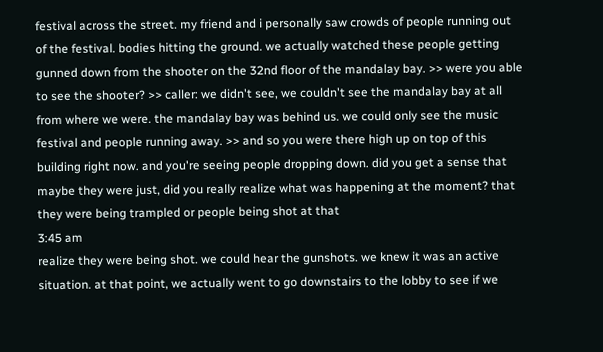festival across the street. my friend and i personally saw crowds of people running out of the festival. bodies hitting the ground. we actually watched these people getting gunned down from the shooter on the 32nd floor of the mandalay bay. >> were you able to see the shooter? >> caller: we didn't see, we couldn't see the mandalay bay at all from where we were. the mandalay bay was behind us. we could only see the music festival and people running away. >> and so you were there high up on top of this building right now. and you're seeing people dropping down. did you get a sense that maybe they were just, did you really realize what was happening at the moment? that they were being trampled or people being shot at that
3:45 am
realize they were being shot. we could hear the gunshots. we knew it was an active situation. at that point, we actually went to go downstairs to the lobby to see if we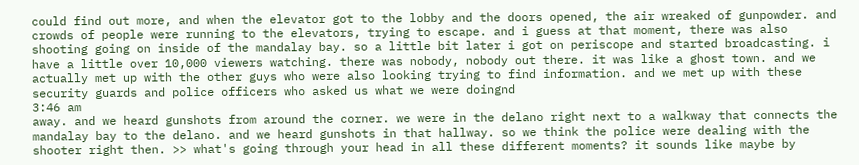could find out more, and when the elevator got to the lobby and the doors opened, the air wreaked of gunpowder. and crowds of people were running to the elevators, trying to escape. and i guess at that moment, there was also shooting going on inside of the mandalay bay. so a little bit later i got on periscope and started broadcasting. i have a little over 10,000 viewers watching. there was nobody, nobody out there. it was like a ghost town. and we actually met up with the other guys who were also looking trying to find information. and we met up with these security guards and police officers who asked us what we were doingnd
3:46 am
away. and we heard gunshots from around the corner. we were in the delano right next to a walkway that connects the mandalay bay to the delano. and we heard gunshots in that hallway. so we think the police were dealing with the shooter right then. >> what's going through your head in all these different moments? it sounds like maybe by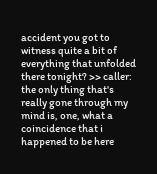accident you got to witness quite a bit of everything that unfolded there tonight? >> caller: the only thing that's really gone through my mind is, one, what a coincidence that i happened to be here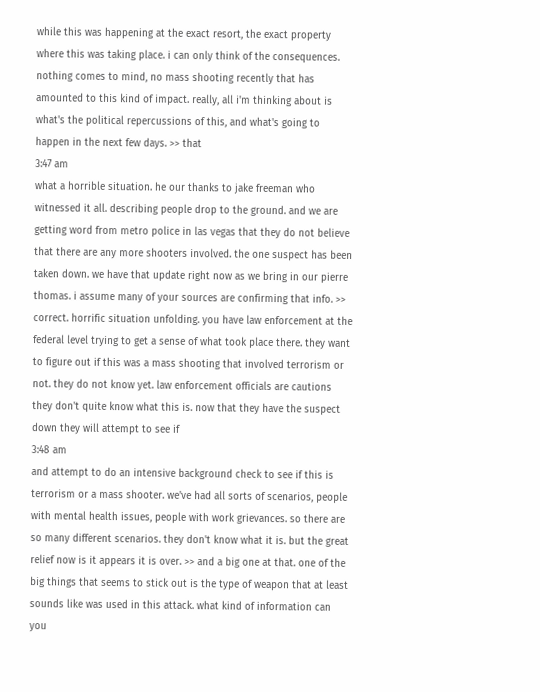while this was happening at the exact resort, the exact property where this was taking place. i can only think of the consequences. nothing comes to mind, no mass shooting recently that has amounted to this kind of impact. really, all i'm thinking about is what's the political repercussions of this, and what's going to happen in the next few days. >> that
3:47 am
what a horrible situation. he our thanks to jake freeman who witnessed it all. describing people drop to the ground. and we are getting word from metro police in las vegas that they do not believe that there are any more shooters involved. the one suspect has been taken down. we have that update right now as we bring in our pierre thomas. i assume many of your sources are confirming that info. >> correct. horrific situation unfolding. you have law enforcement at the federal level trying to get a sense of what took place there. they want to figure out if this was a mass shooting that involved terrorism or not. they do not know yet. law enforcement officials are cautions they don't quite know what this is. now that they have the suspect down they will attempt to see if
3:48 am
and attempt to do an intensive background check to see if this is terrorism or a mass shooter. we've had all sorts of scenarios, people with mental health issues, people with work grievances. so there are so many different scenarios. they don't know what it is. but the great relief now is it appears it is over. >> and a big one at that. one of the big things that seems to stick out is the type of weapon that at least sounds like was used in this attack. what kind of information can you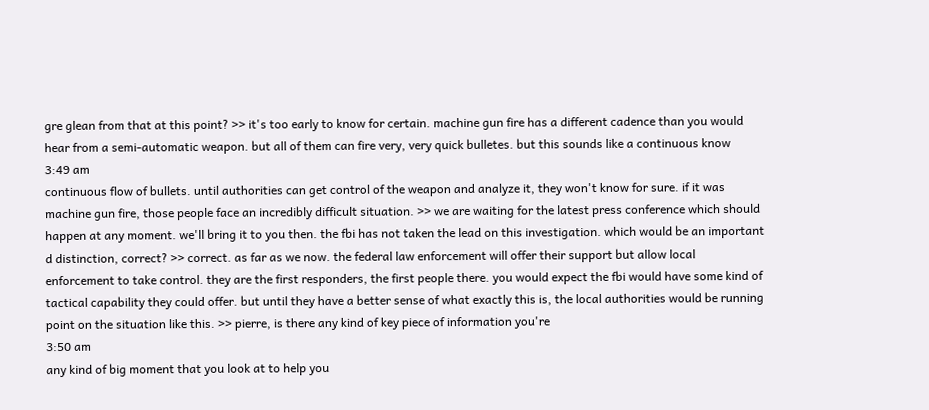gre glean from that at this point? >> it's too early to know for certain. machine gun fire has a different cadence than you would hear from a semi-automatic weapon. but all of them can fire very, very quick bulletes. but this sounds like a continuous know
3:49 am
continuous flow of bullets. until authorities can get control of the weapon and analyze it, they won't know for sure. if it was machine gun fire, those people face an incredibly difficult situation. >> we are waiting for the latest press conference which should happen at any moment. we'll bring it to you then. the fbi has not taken the lead on this investigation. which would be an important d distinction, correct? >> correct. as far as we now. the federal law enforcement will offer their support but allow local enforcement to take control. they are the first responders, the first people there. you would expect the fbi would have some kind of tactical capability they could offer. but until they have a better sense of what exactly this is, the local authorities would be running point on the situation like this. >> pierre, is there any kind of key piece of information you're
3:50 am
any kind of big moment that you look at to help you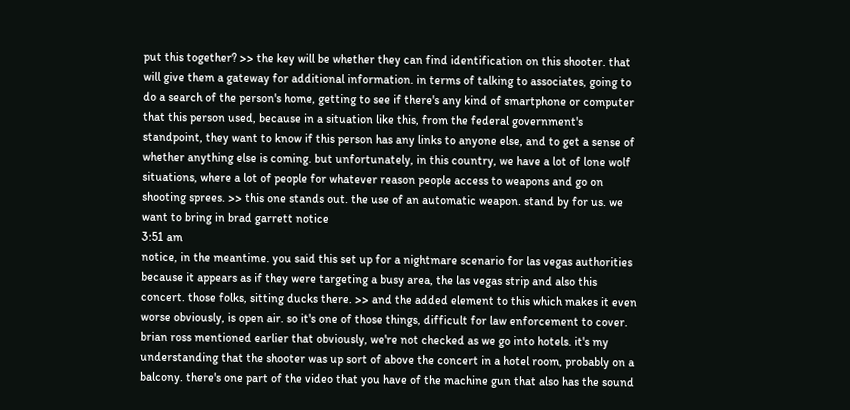put this together? >> the key will be whether they can find identification on this shooter. that will give them a gateway for additional information. in terms of talking to associates, going to do a search of the person's home, getting to see if there's any kind of smartphone or computer that this person used, because in a situation like this, from the federal government's standpoint, they want to know if this person has any links to anyone else, and to get a sense of whether anything else is coming. but unfortunately, in this country, we have a lot of lone wolf situations, where a lot of people for whatever reason people access to weapons and go on shooting sprees. >> this one stands out. the use of an automatic weapon. stand by for us. we want to bring in brad garrett notice
3:51 am
notice, in the meantime. you said this set up for a nightmare scenario for las vegas authorities because it appears as if they were targeting a busy area, the las vegas strip and also this concert. those folks, sitting ducks there. >> and the added element to this which makes it even worse obviously, is open air. so it's one of those things, difficult for law enforcement to cover. brian ross mentioned earlier that obviously, we're not checked as we go into hotels. it's my understanding that the shooter was up sort of above the concert in a hotel room, probably on a balcony. there's one part of the video that you have of the machine gun that also has the sound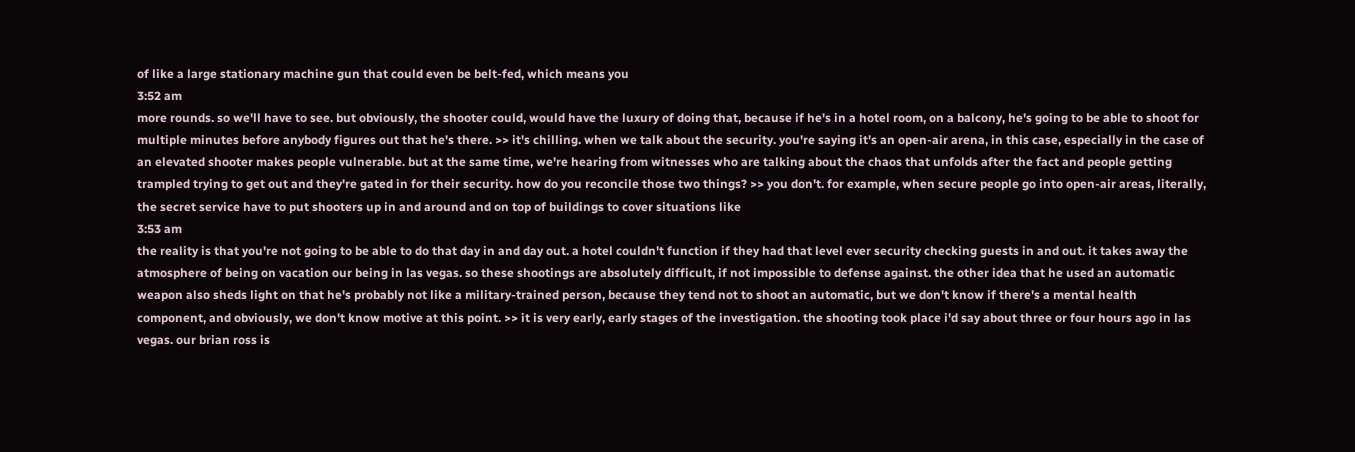of like a large stationary machine gun that could even be belt-fed, which means you
3:52 am
more rounds. so we'll have to see. but obviously, the shooter could, would have the luxury of doing that, because if he's in a hotel room, on a balcony, he's going to be able to shoot for multiple minutes before anybody figures out that he's there. >> it's chilling. when we talk about the security. you're saying it's an open-air arena, in this case, especially in the case of an elevated shooter makes people vulnerable. but at the same time, we're hearing from witnesses who are talking about the chaos that unfolds after the fact and people getting trampled trying to get out and they're gated in for their security. how do you reconcile those two things? >> you don't. for example, when secure people go into open-air areas, literally, the secret service have to put shooters up in and around and on top of buildings to cover situations like
3:53 am
the reality is that you're not going to be able to do that day in and day out. a hotel couldn't function if they had that level ever security checking guests in and out. it takes away the atmosphere of being on vacation our being in las vegas. so these shootings are absolutely difficult, if not impossible to defense against. the other idea that he used an automatic weapon also sheds light on that he's probably not like a military-trained person, because they tend not to shoot an automatic, but we don't know if there's a mental health component, and obviously, we don't know motive at this point. >> it is very early, early stages of the investigation. the shooting took place i'd say about three or four hours ago in las vegas. our brian ross is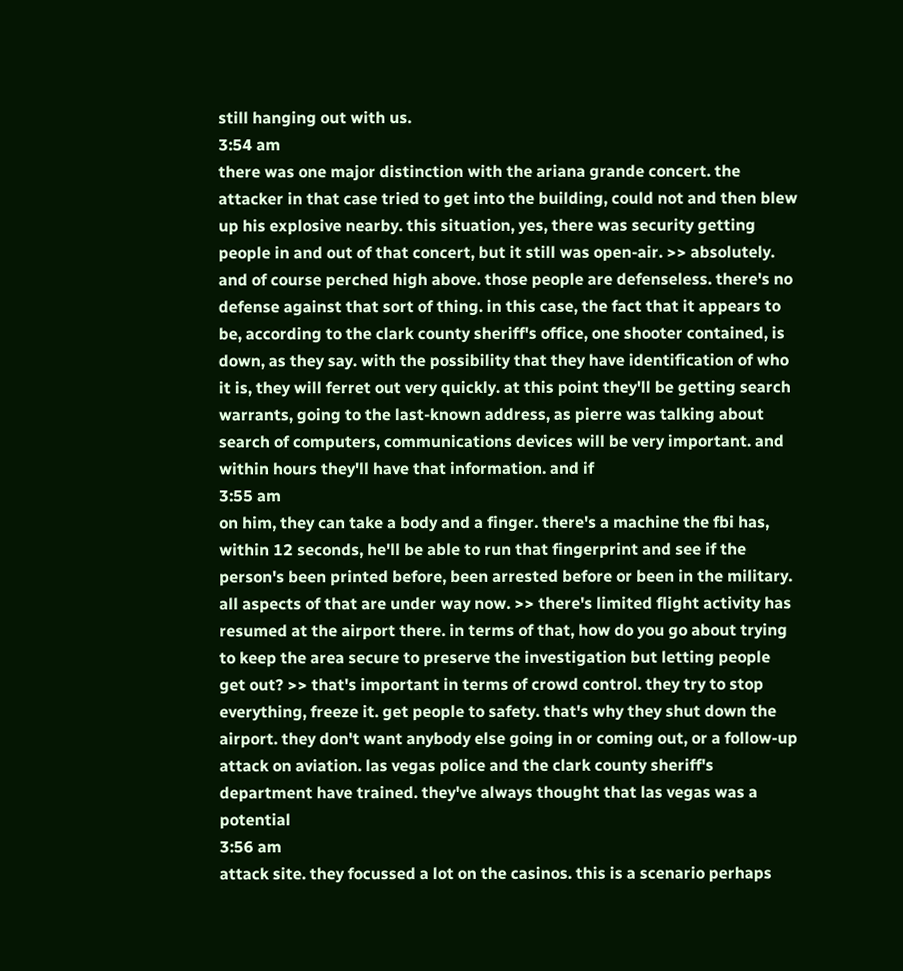still hanging out with us.
3:54 am
there was one major distinction with the ariana grande concert. the attacker in that case tried to get into the building, could not and then blew up his explosive nearby. this situation, yes, there was security getting people in and out of that concert, but it still was open-air. >> absolutely. and of course perched high above. those people are defenseless. there's no defense against that sort of thing. in this case, the fact that it appears to be, according to the clark county sheriff's office, one shooter contained, is down, as they say. with the possibility that they have identification of who it is, they will ferret out very quickly. at this point they'll be getting search warrants, going to the last-known address, as pierre was talking about search of computers, communications devices will be very important. and within hours they'll have that information. and if
3:55 am
on him, they can take a body and a finger. there's a machine the fbi has, within 12 seconds, he'll be able to run that fingerprint and see if the person's been printed before, been arrested before or been in the military. all aspects of that are under way now. >> there's limited flight activity has resumed at the airport there. in terms of that, how do you go about trying to keep the area secure to preserve the investigation but letting people get out? >> that's important in terms of crowd control. they try to stop everything, freeze it. get people to safety. that's why they shut down the airport. they don't want anybody else going in or coming out, or a follow-up attack on aviation. las vegas police and the clark county sheriff's department have trained. they've always thought that las vegas was a potential
3:56 am
attack site. they focussed a lot on the casinos. this is a scenario perhaps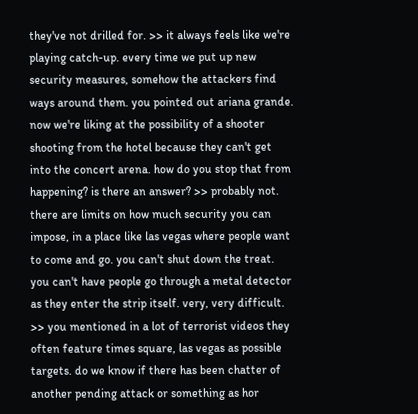they've not drilled for. >> it always feels like we're playing catch-up. every time we put up new security measures, somehow the attackers find ways around them. you pointed out ariana grande. now we're liking at the possibility of a shooter shooting from the hotel because they can't get into the concert arena. how do you stop that from happening? is there an answer? >> probably not. there are limits on how much security you can impose, in a place like las vegas where people want to come and go. you can't shut down the treat. you can't have people go through a metal detector as they enter the strip itself. very, very difficult. >> you mentioned in a lot of terrorist videos they often feature times square, las vegas as possible targets. do we know if there has been chatter of another pending attack or something as hor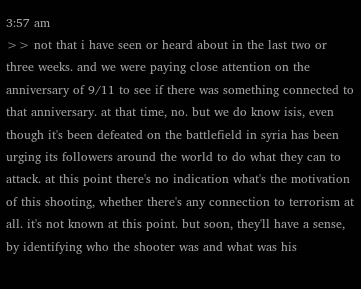3:57 am
>> not that i have seen or heard about in the last two or three weeks. and we were paying close attention on the anniversary of 9/11 to see if there was something connected to that anniversary. at that time, no. but we do know isis, even though it's been defeated on the battlefield in syria has been urging its followers around the world to do what they can to attack. at this point there's no indication what's the motivation of this shooting, whether there's any connection to terrorism at all. it's not known at this point. but soon, they'll have a sense, by identifying who the shooter was and what was his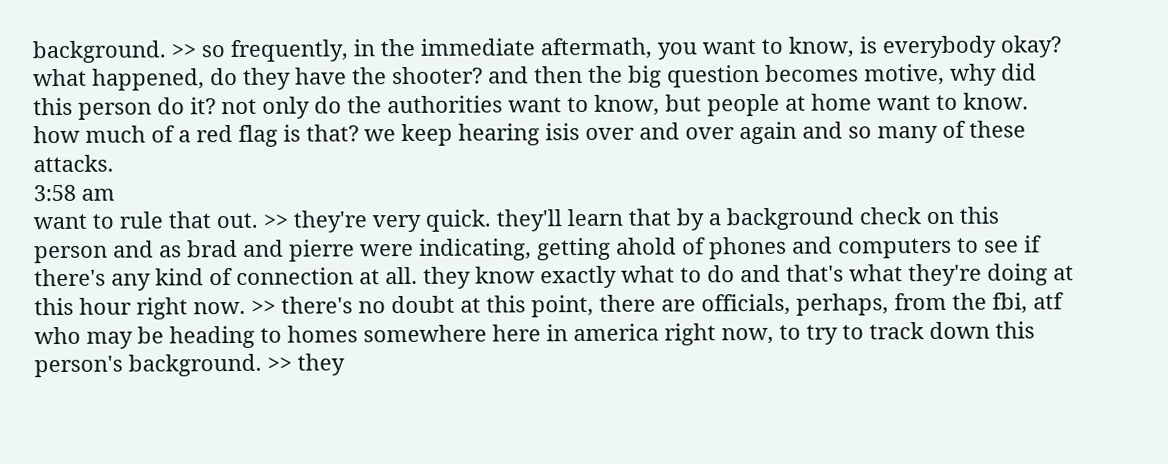background. >> so frequently, in the immediate aftermath, you want to know, is everybody okay? what happened, do they have the shooter? and then the big question becomes motive, why did this person do it? not only do the authorities want to know, but people at home want to know. how much of a red flag is that? we keep hearing isis over and over again and so many of these attacks.
3:58 am
want to rule that out. >> they're very quick. they'll learn that by a background check on this person and as brad and pierre were indicating, getting ahold of phones and computers to see if there's any kind of connection at all. they know exactly what to do and that's what they're doing at this hour right now. >> there's no doubt at this point, there are officials, perhaps, from the fbi, atf who may be heading to homes somewhere here in america right now, to try to track down this person's background. >> they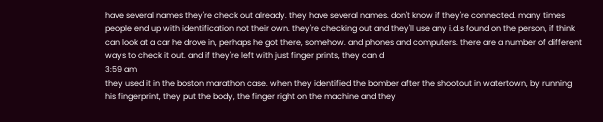have several names they're check out already. they have several names. don't know if they're connected. many times people end up with identification not their own. they're checking out and they'll use any i.d.s found on the person, if think can look at a car he drove in, perhaps he got there, somehow. and phones and computers. there are a number of different ways to check it out. and if they're left with just finger prints, they can d
3:59 am
they used it in the boston marathon case. when they identified the bomber after the shootout in watertown, by running his fingerprint, they put the body, the finger right on the machine and they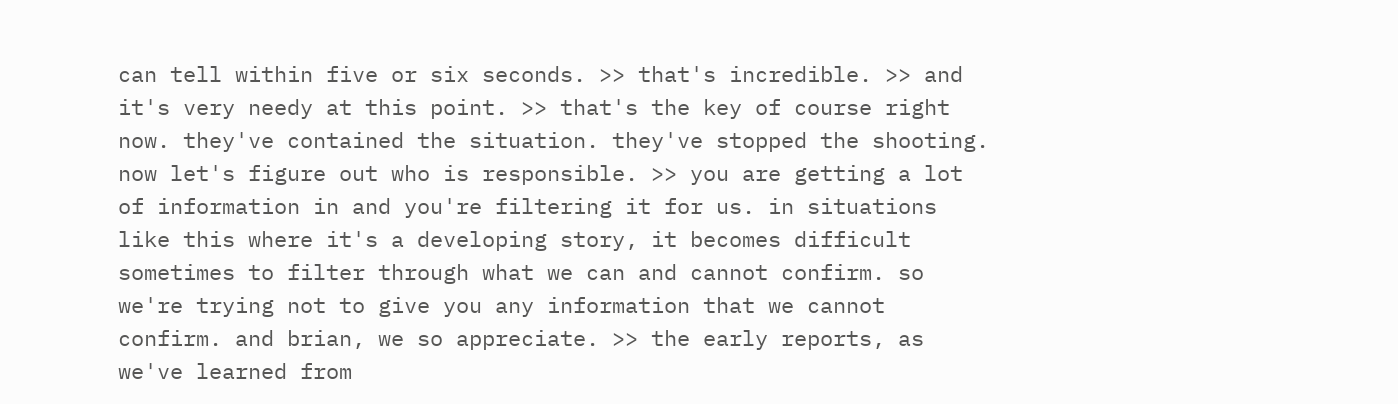can tell within five or six seconds. >> that's incredible. >> and it's very needy at this point. >> that's the key of course right now. they've contained the situation. they've stopped the shooting. now let's figure out who is responsible. >> you are getting a lot of information in and you're filtering it for us. in situations like this where it's a developing story, it becomes difficult sometimes to filter through what we can and cannot confirm. so we're trying not to give you any information that we cannot confirm. and brian, we so appreciate. >> the early reports, as we've learned from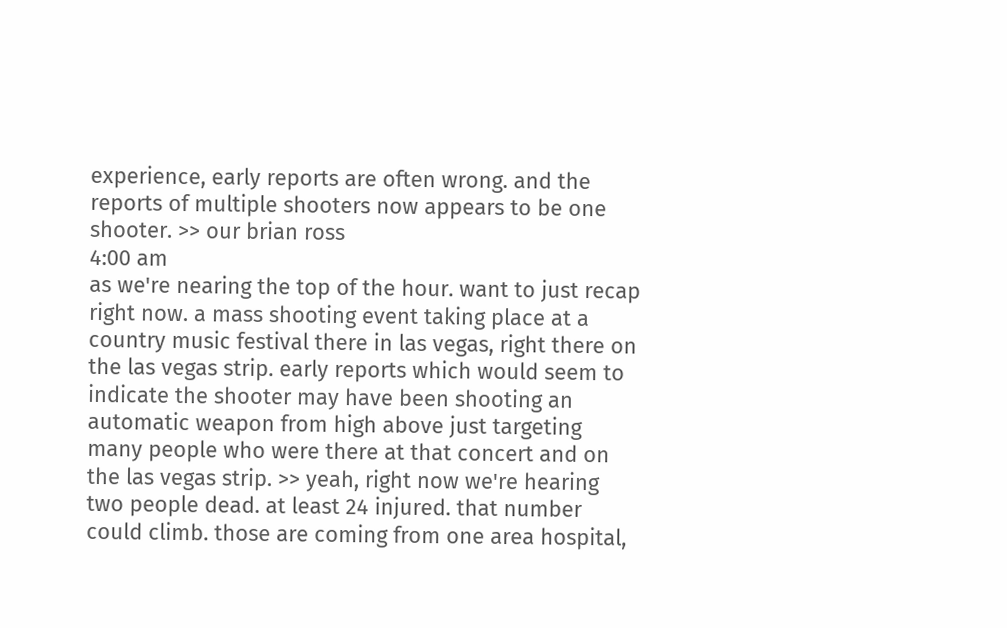experience, early reports are often wrong. and the reports of multiple shooters now appears to be one shooter. >> our brian ross
4:00 am
as we're nearing the top of the hour. want to just recap right now. a mass shooting event taking place at a country music festival there in las vegas, right there on the las vegas strip. early reports which would seem to indicate the shooter may have been shooting an automatic weapon from high above just targeting many people who were there at that concert and on the las vegas strip. >> yeah, right now we're hearing two people dead. at least 24 injured. that number could climb. those are coming from one area hospital,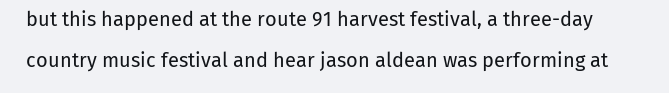but this happened at the route 91 harvest festival, a three-day country music festival and hear jason aldean was performing at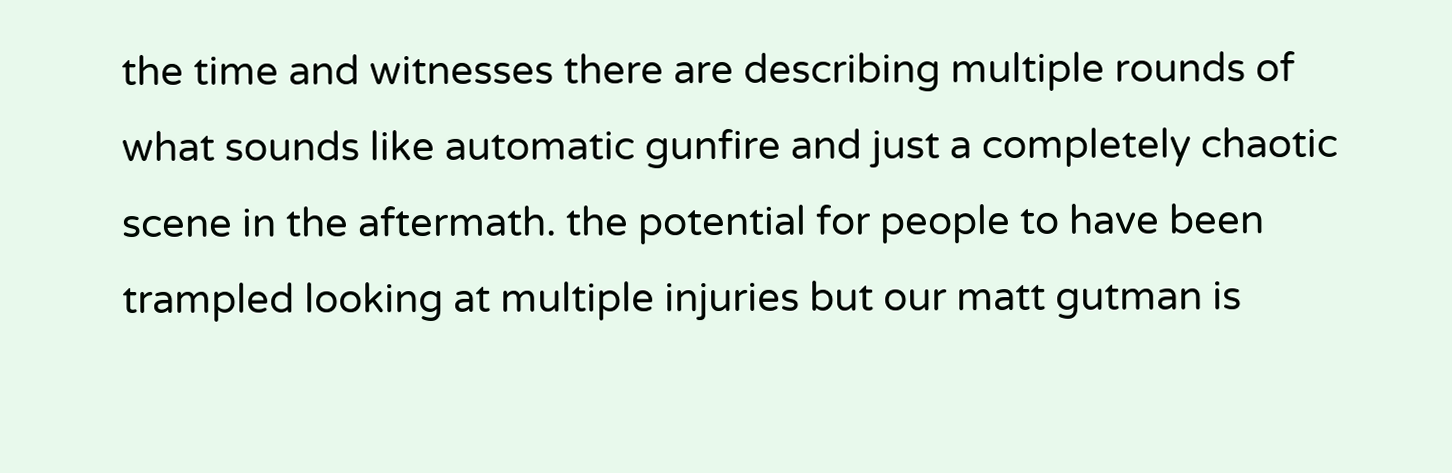the time and witnesses there are describing multiple rounds of what sounds like automatic gunfire and just a completely chaotic scene in the aftermath. the potential for people to have been trampled looking at multiple injuries but our matt gutman is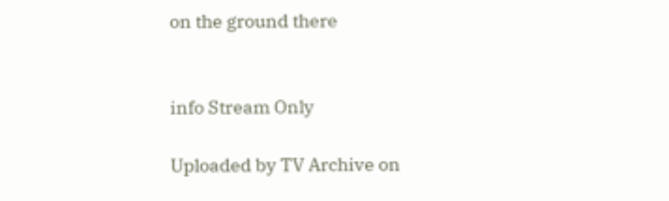on the ground there


info Stream Only

Uploaded by TV Archive on